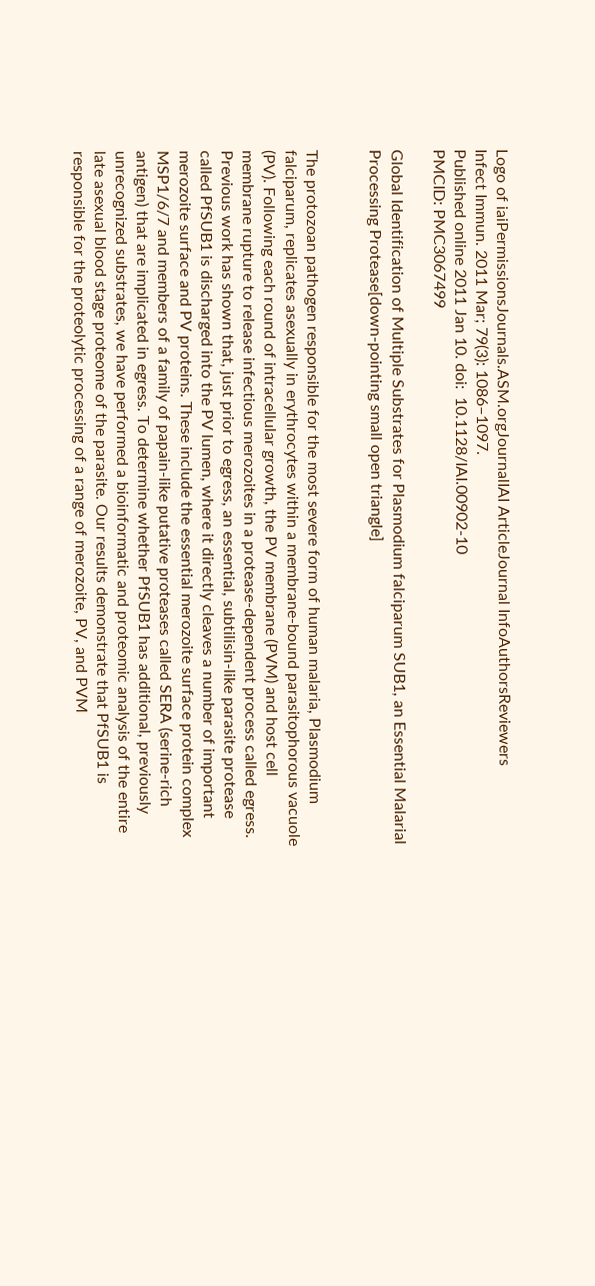Logo of iaiPermissionsJournals.ASM.orgJournalIAI ArticleJournal InfoAuthorsReviewers
Infect Immun. 2011 Mar; 79(3): 1086–1097.
Published online 2011 Jan 10. doi:  10.1128/IAI.00902-10
PMCID: PMC3067499

Global Identification of Multiple Substrates for Plasmodium falciparum SUB1, an Essential Malarial Processing Protease[down-pointing small open triangle]


The protozoan pathogen responsible for the most severe form of human malaria, Plasmodium falciparum, replicates asexually in erythrocytes within a membrane-bound parasitophorous vacuole (PV). Following each round of intracellular growth, the PV membrane (PVM) and host cell membrane rupture to release infectious merozoites in a protease-dependent process called egress. Previous work has shown that, just prior to egress, an essential, subtilisin-like parasite protease called PfSUB1 is discharged into the PV lumen, where it directly cleaves a number of important merozoite surface and PV proteins. These include the essential merozoite surface protein complex MSP1/6/7 and members of a family of papain-like putative proteases called SERA (serine-rich antigen) that are implicated in egress. To determine whether PfSUB1 has additional, previously unrecognized substrates, we have performed a bioinformatic and proteomic analysis of the entire late asexual blood stage proteome of the parasite. Our results demonstrate that PfSUB1 is responsible for the proteolytic processing of a range of merozoite, PV, and PVM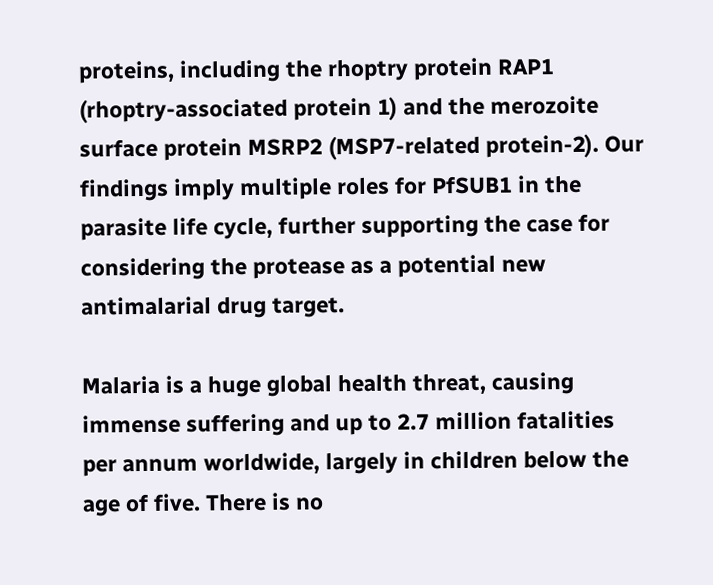proteins, including the rhoptry protein RAP1 (rhoptry-associated protein 1) and the merozoite surface protein MSRP2 (MSP7-related protein-2). Our findings imply multiple roles for PfSUB1 in the parasite life cycle, further supporting the case for considering the protease as a potential new antimalarial drug target.

Malaria is a huge global health threat, causing immense suffering and up to 2.7 million fatalities per annum worldwide, largely in children below the age of five. There is no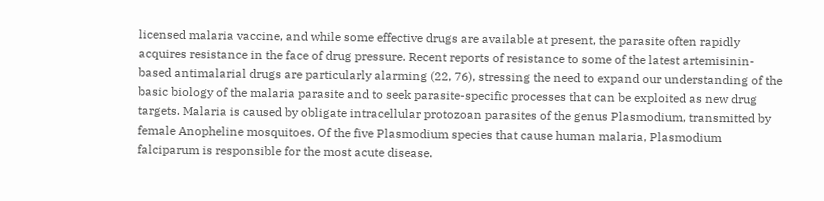licensed malaria vaccine, and while some effective drugs are available at present, the parasite often rapidly acquires resistance in the face of drug pressure. Recent reports of resistance to some of the latest artemisinin-based antimalarial drugs are particularly alarming (22, 76), stressing the need to expand our understanding of the basic biology of the malaria parasite and to seek parasite-specific processes that can be exploited as new drug targets. Malaria is caused by obligate intracellular protozoan parasites of the genus Plasmodium, transmitted by female Anopheline mosquitoes. Of the five Plasmodium species that cause human malaria, Plasmodium falciparum is responsible for the most acute disease.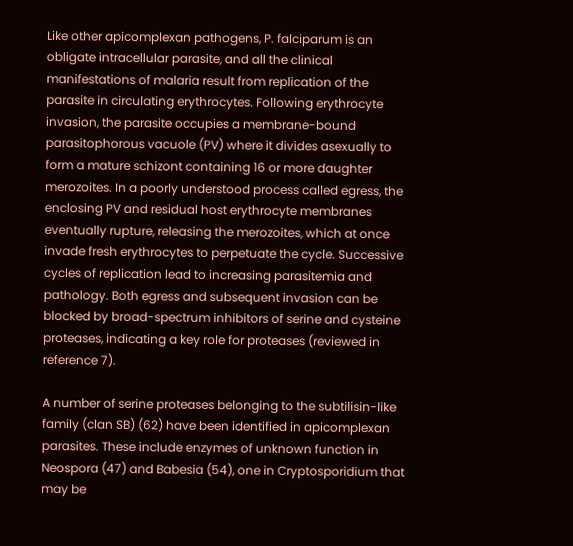Like other apicomplexan pathogens, P. falciparum is an obligate intracellular parasite, and all the clinical manifestations of malaria result from replication of the parasite in circulating erythrocytes. Following erythrocyte invasion, the parasite occupies a membrane-bound parasitophorous vacuole (PV) where it divides asexually to form a mature schizont containing 16 or more daughter merozoites. In a poorly understood process called egress, the enclosing PV and residual host erythrocyte membranes eventually rupture, releasing the merozoites, which at once invade fresh erythrocytes to perpetuate the cycle. Successive cycles of replication lead to increasing parasitemia and pathology. Both egress and subsequent invasion can be blocked by broad-spectrum inhibitors of serine and cysteine proteases, indicating a key role for proteases (reviewed in reference 7).

A number of serine proteases belonging to the subtilisin-like family (clan SB) (62) have been identified in apicomplexan parasites. These include enzymes of unknown function in Neospora (47) and Babesia (54), one in Cryptosporidium that may be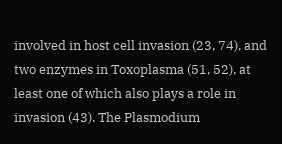involved in host cell invasion (23, 74), and two enzymes in Toxoplasma (51, 52), at least one of which also plays a role in invasion (43). The Plasmodium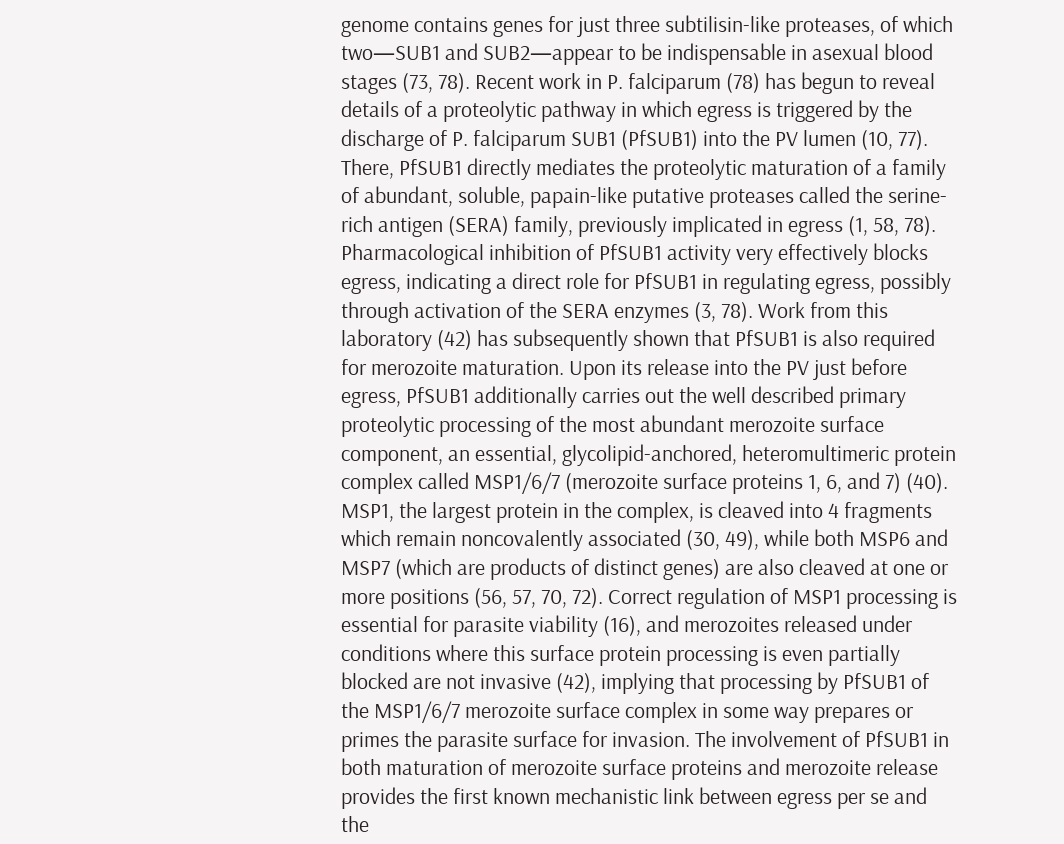genome contains genes for just three subtilisin-like proteases, of which two—SUB1 and SUB2—appear to be indispensable in asexual blood stages (73, 78). Recent work in P. falciparum (78) has begun to reveal details of a proteolytic pathway in which egress is triggered by the discharge of P. falciparum SUB1 (PfSUB1) into the PV lumen (10, 77). There, PfSUB1 directly mediates the proteolytic maturation of a family of abundant, soluble, papain-like putative proteases called the serine-rich antigen (SERA) family, previously implicated in egress (1, 58, 78). Pharmacological inhibition of PfSUB1 activity very effectively blocks egress, indicating a direct role for PfSUB1 in regulating egress, possibly through activation of the SERA enzymes (3, 78). Work from this laboratory (42) has subsequently shown that PfSUB1 is also required for merozoite maturation. Upon its release into the PV just before egress, PfSUB1 additionally carries out the well described primary proteolytic processing of the most abundant merozoite surface component, an essential, glycolipid-anchored, heteromultimeric protein complex called MSP1/6/7 (merozoite surface proteins 1, 6, and 7) (40). MSP1, the largest protein in the complex, is cleaved into 4 fragments which remain noncovalently associated (30, 49), while both MSP6 and MSP7 (which are products of distinct genes) are also cleaved at one or more positions (56, 57, 70, 72). Correct regulation of MSP1 processing is essential for parasite viability (16), and merozoites released under conditions where this surface protein processing is even partially blocked are not invasive (42), implying that processing by PfSUB1 of the MSP1/6/7 merozoite surface complex in some way prepares or primes the parasite surface for invasion. The involvement of PfSUB1 in both maturation of merozoite surface proteins and merozoite release provides the first known mechanistic link between egress per se and the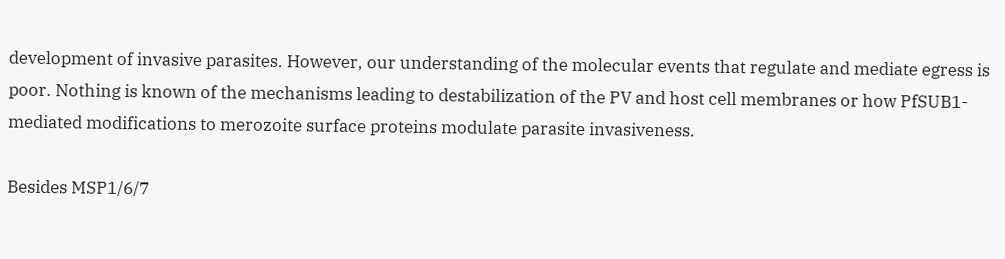development of invasive parasites. However, our understanding of the molecular events that regulate and mediate egress is poor. Nothing is known of the mechanisms leading to destabilization of the PV and host cell membranes or how PfSUB1-mediated modifications to merozoite surface proteins modulate parasite invasiveness.

Besides MSP1/6/7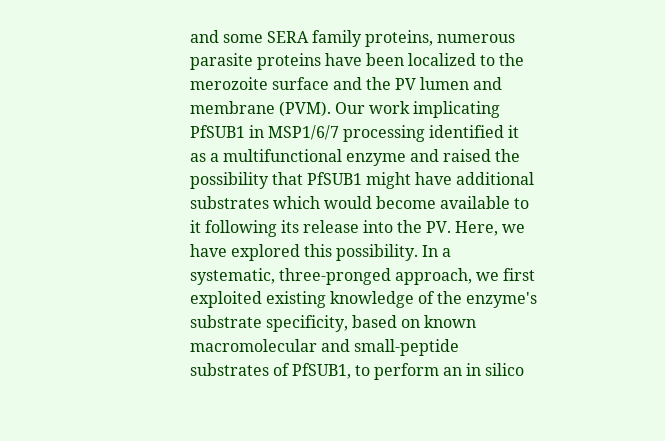and some SERA family proteins, numerous parasite proteins have been localized to the merozoite surface and the PV lumen and membrane (PVM). Our work implicating PfSUB1 in MSP1/6/7 processing identified it as a multifunctional enzyme and raised the possibility that PfSUB1 might have additional substrates which would become available to it following its release into the PV. Here, we have explored this possibility. In a systematic, three-pronged approach, we first exploited existing knowledge of the enzyme's substrate specificity, based on known macromolecular and small-peptide substrates of PfSUB1, to perform an in silico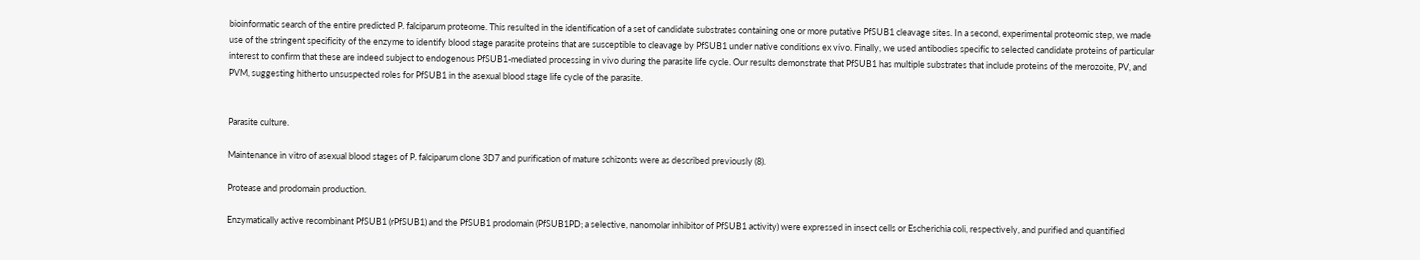bioinformatic search of the entire predicted P. falciparum proteome. This resulted in the identification of a set of candidate substrates containing one or more putative PfSUB1 cleavage sites. In a second, experimental proteomic step, we made use of the stringent specificity of the enzyme to identify blood stage parasite proteins that are susceptible to cleavage by PfSUB1 under native conditions ex vivo. Finally, we used antibodies specific to selected candidate proteins of particular interest to confirm that these are indeed subject to endogenous PfSUB1-mediated processing in vivo during the parasite life cycle. Our results demonstrate that PfSUB1 has multiple substrates that include proteins of the merozoite, PV, and PVM, suggesting hitherto unsuspected roles for PfSUB1 in the asexual blood stage life cycle of the parasite.


Parasite culture.

Maintenance in vitro of asexual blood stages of P. falciparum clone 3D7 and purification of mature schizonts were as described previously (8).

Protease and prodomain production.

Enzymatically active recombinant PfSUB1 (rPfSUB1) and the PfSUB1 prodomain (PfSUB1PD; a selective, nanomolar inhibitor of PfSUB1 activity) were expressed in insect cells or Escherichia coli, respectively, and purified and quantified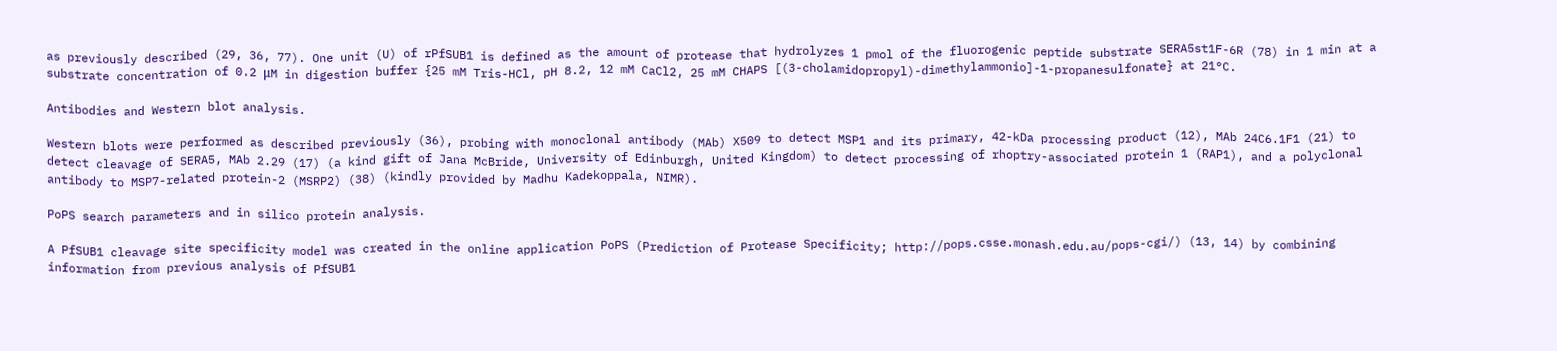as previously described (29, 36, 77). One unit (U) of rPfSUB1 is defined as the amount of protease that hydrolyzes 1 pmol of the fluorogenic peptide substrate SERA5st1F-6R (78) in 1 min at a substrate concentration of 0.2 μM in digestion buffer {25 mM Tris-HCl, pH 8.2, 12 mM CaCl2, 25 mM CHAPS [(3-cholamidopropyl)-dimethylammonio]-1-propanesulfonate} at 21°C.

Antibodies and Western blot analysis.

Western blots were performed as described previously (36), probing with monoclonal antibody (MAb) X509 to detect MSP1 and its primary, 42-kDa processing product (12), MAb 24C6.1F1 (21) to detect cleavage of SERA5, MAb 2.29 (17) (a kind gift of Jana McBride, University of Edinburgh, United Kingdom) to detect processing of rhoptry-associated protein 1 (RAP1), and a polyclonal antibody to MSP7-related protein-2 (MSRP2) (38) (kindly provided by Madhu Kadekoppala, NIMR).

PoPS search parameters and in silico protein analysis.

A PfSUB1 cleavage site specificity model was created in the online application PoPS (Prediction of Protease Specificity; http://pops.csse.monash.edu.au/pops-cgi/) (13, 14) by combining information from previous analysis of PfSUB1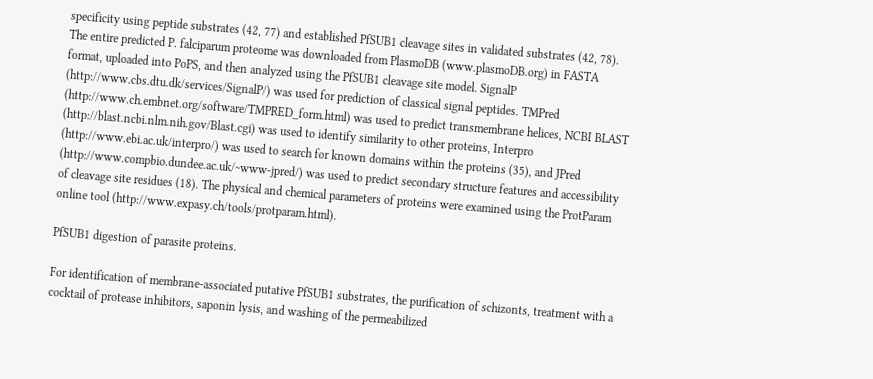specificity using peptide substrates (42, 77) and established PfSUB1 cleavage sites in validated substrates (42, 78). The entire predicted P. falciparum proteome was downloaded from PlasmoDB (www.plasmoDB.org) in FASTA format, uploaded into PoPS, and then analyzed using the PfSUB1 cleavage site model. SignalP (http://www.cbs.dtu.dk/services/SignalP/) was used for prediction of classical signal peptides. TMPred (http://www.ch.embnet.org/software/TMPRED_form.html) was used to predict transmembrane helices, NCBI BLAST (http://blast.ncbi.nlm.nih.gov/Blast.cgi) was used to identify similarity to other proteins, Interpro (http://www.ebi.ac.uk/interpro/) was used to search for known domains within the proteins (35), and JPred (http://www.compbio.dundee.ac.uk/~www-jpred/) was used to predict secondary structure features and accessibility of cleavage site residues (18). The physical and chemical parameters of proteins were examined using the ProtParam online tool (http://www.expasy.ch/tools/protparam.html).

PfSUB1 digestion of parasite proteins.

For identification of membrane-associated putative PfSUB1 substrates, the purification of schizonts, treatment with a cocktail of protease inhibitors, saponin lysis, and washing of the permeabilized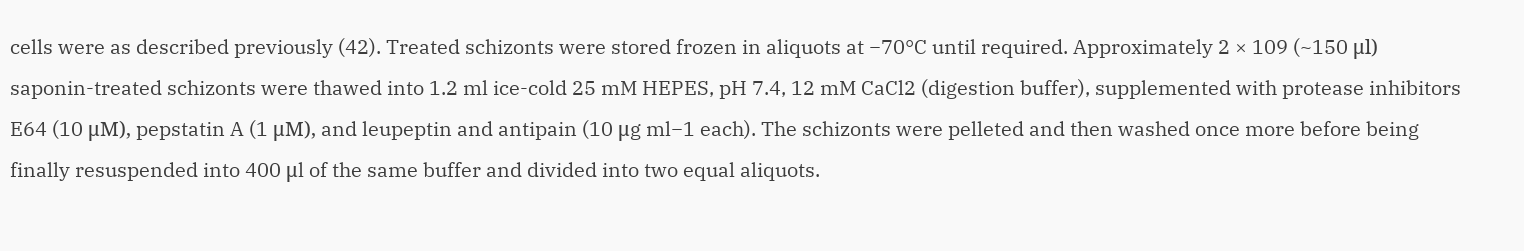cells were as described previously (42). Treated schizonts were stored frozen in aliquots at −70°C until required. Approximately 2 × 109 (~150 μl) saponin-treated schizonts were thawed into 1.2 ml ice-cold 25 mM HEPES, pH 7.4, 12 mM CaCl2 (digestion buffer), supplemented with protease inhibitors E64 (10 μM), pepstatin A (1 μM), and leupeptin and antipain (10 μg ml−1 each). The schizonts were pelleted and then washed once more before being finally resuspended into 400 μl of the same buffer and divided into two equal aliquots.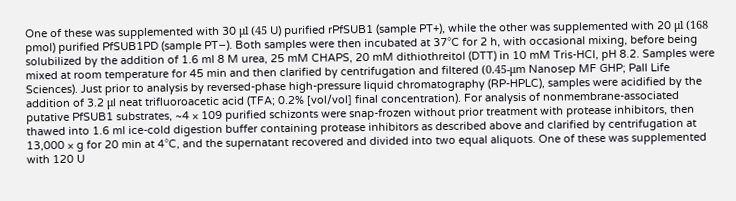One of these was supplemented with 30 μl (45 U) purified rPfSUB1 (sample PT+), while the other was supplemented with 20 μl (168 pmol) purified PfSUB1PD (sample PT−). Both samples were then incubated at 37°C for 2 h, with occasional mixing, before being solubilized by the addition of 1.6 ml 8 M urea, 25 mM CHAPS, 20 mM dithiothreitol (DTT) in 10 mM Tris-HCl, pH 8.2. Samples were mixed at room temperature for 45 min and then clarified by centrifugation and filtered (0.45-μm Nanosep MF GHP; Pall Life Sciences). Just prior to analysis by reversed-phase high-pressure liquid chromatography (RP-HPLC), samples were acidified by the addition of 3.2 μl neat trifluoroacetic acid (TFA; 0.2% [vol/vol] final concentration). For analysis of nonmembrane-associated putative PfSUB1 substrates, ~4 × 109 purified schizonts were snap-frozen without prior treatment with protease inhibitors, then thawed into 1.6 ml ice-cold digestion buffer containing protease inhibitors as described above and clarified by centrifugation at 13,000 × g for 20 min at 4°C, and the supernatant recovered and divided into two equal aliquots. One of these was supplemented with 120 U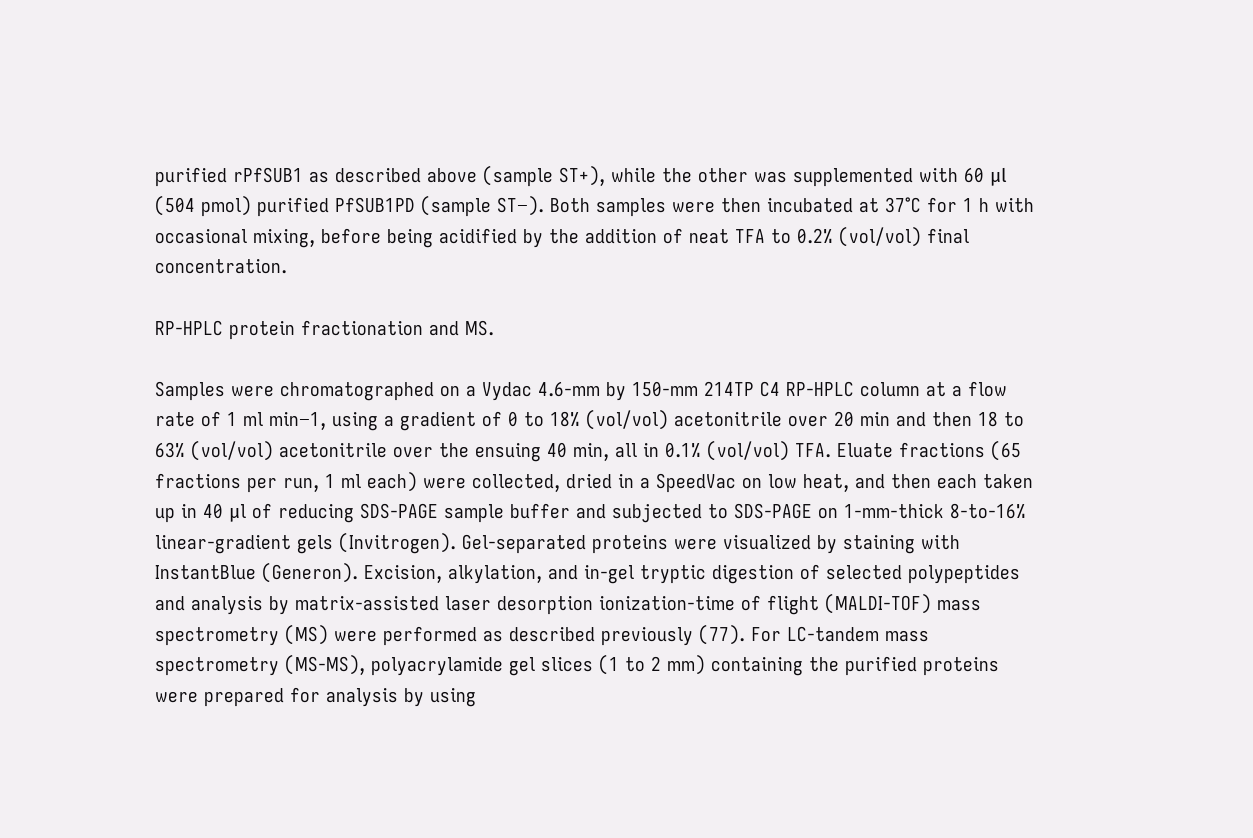purified rPfSUB1 as described above (sample ST+), while the other was supplemented with 60 μl (504 pmol) purified PfSUB1PD (sample ST−). Both samples were then incubated at 37°C for 1 h with occasional mixing, before being acidified by the addition of neat TFA to 0.2% (vol/vol) final concentration.

RP-HPLC protein fractionation and MS.

Samples were chromatographed on a Vydac 4.6-mm by 150-mm 214TP C4 RP-HPLC column at a flow rate of 1 ml min−1, using a gradient of 0 to 18% (vol/vol) acetonitrile over 20 min and then 18 to 63% (vol/vol) acetonitrile over the ensuing 40 min, all in 0.1% (vol/vol) TFA. Eluate fractions (65 fractions per run, 1 ml each) were collected, dried in a SpeedVac on low heat, and then each taken up in 40 μl of reducing SDS-PAGE sample buffer and subjected to SDS-PAGE on 1-mm-thick 8-to-16% linear-gradient gels (Invitrogen). Gel-separated proteins were visualized by staining with InstantBlue (Generon). Excision, alkylation, and in-gel tryptic digestion of selected polypeptides and analysis by matrix-assisted laser desorption ionization-time of flight (MALDI-TOF) mass spectrometry (MS) were performed as described previously (77). For LC-tandem mass spectrometry (MS-MS), polyacrylamide gel slices (1 to 2 mm) containing the purified proteins were prepared for analysis by using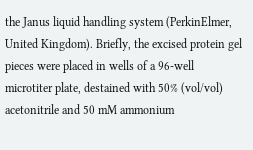the Janus liquid handling system (PerkinElmer, United Kingdom). Briefly, the excised protein gel pieces were placed in wells of a 96-well microtiter plate, destained with 50% (vol/vol) acetonitrile and 50 mM ammonium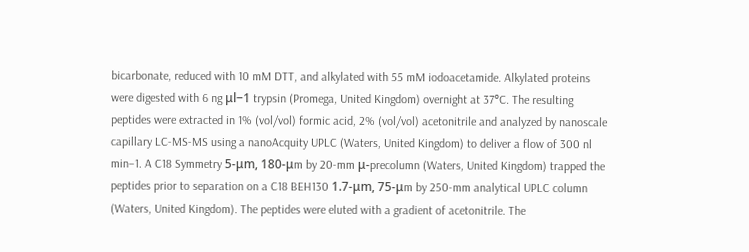bicarbonate, reduced with 10 mM DTT, and alkylated with 55 mM iodoacetamide. Alkylated proteins were digested with 6 ng μl−1 trypsin (Promega, United Kingdom) overnight at 37°C. The resulting peptides were extracted in 1% (vol/vol) formic acid, 2% (vol/vol) acetonitrile and analyzed by nanoscale capillary LC-MS-MS using a nanoAcquity UPLC (Waters, United Kingdom) to deliver a flow of 300 nl min−1. A C18 Symmetry 5-μm, 180-μm by 20-mm μ-precolumn (Waters, United Kingdom) trapped the peptides prior to separation on a C18 BEH130 1.7-μm, 75-μm by 250-mm analytical UPLC column (Waters, United Kingdom). The peptides were eluted with a gradient of acetonitrile. The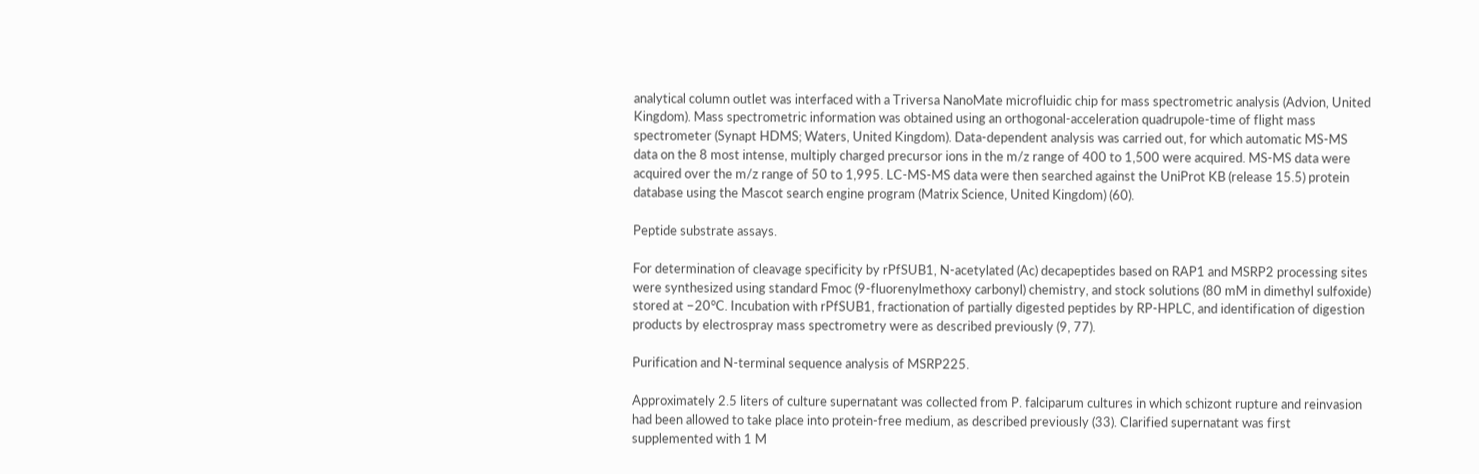analytical column outlet was interfaced with a Triversa NanoMate microfluidic chip for mass spectrometric analysis (Advion, United Kingdom). Mass spectrometric information was obtained using an orthogonal-acceleration quadrupole-time of flight mass spectrometer (Synapt HDMS; Waters, United Kingdom). Data-dependent analysis was carried out, for which automatic MS-MS data on the 8 most intense, multiply charged precursor ions in the m/z range of 400 to 1,500 were acquired. MS-MS data were acquired over the m/z range of 50 to 1,995. LC-MS-MS data were then searched against the UniProt KB (release 15.5) protein database using the Mascot search engine program (Matrix Science, United Kingdom) (60).

Peptide substrate assays.

For determination of cleavage specificity by rPfSUB1, N-acetylated (Ac) decapeptides based on RAP1 and MSRP2 processing sites were synthesized using standard Fmoc (9-fluorenylmethoxy carbonyl) chemistry, and stock solutions (80 mM in dimethyl sulfoxide) stored at −20°C. Incubation with rPfSUB1, fractionation of partially digested peptides by RP-HPLC, and identification of digestion products by electrospray mass spectrometry were as described previously (9, 77).

Purification and N-terminal sequence analysis of MSRP225.

Approximately 2.5 liters of culture supernatant was collected from P. falciparum cultures in which schizont rupture and reinvasion had been allowed to take place into protein-free medium, as described previously (33). Clarified supernatant was first supplemented with 1 M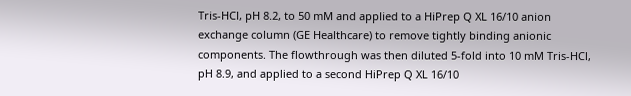Tris-HCl, pH 8.2, to 50 mM and applied to a HiPrep Q XL 16/10 anion exchange column (GE Healthcare) to remove tightly binding anionic components. The flowthrough was then diluted 5-fold into 10 mM Tris-HCl, pH 8.9, and applied to a second HiPrep Q XL 16/10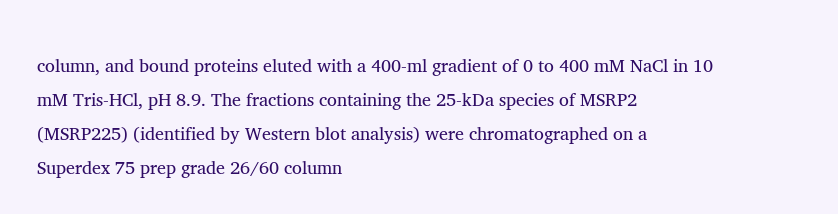column, and bound proteins eluted with a 400-ml gradient of 0 to 400 mM NaCl in 10 mM Tris-HCl, pH 8.9. The fractions containing the 25-kDa species of MSRP2 (MSRP225) (identified by Western blot analysis) were chromatographed on a Superdex 75 prep grade 26/60 column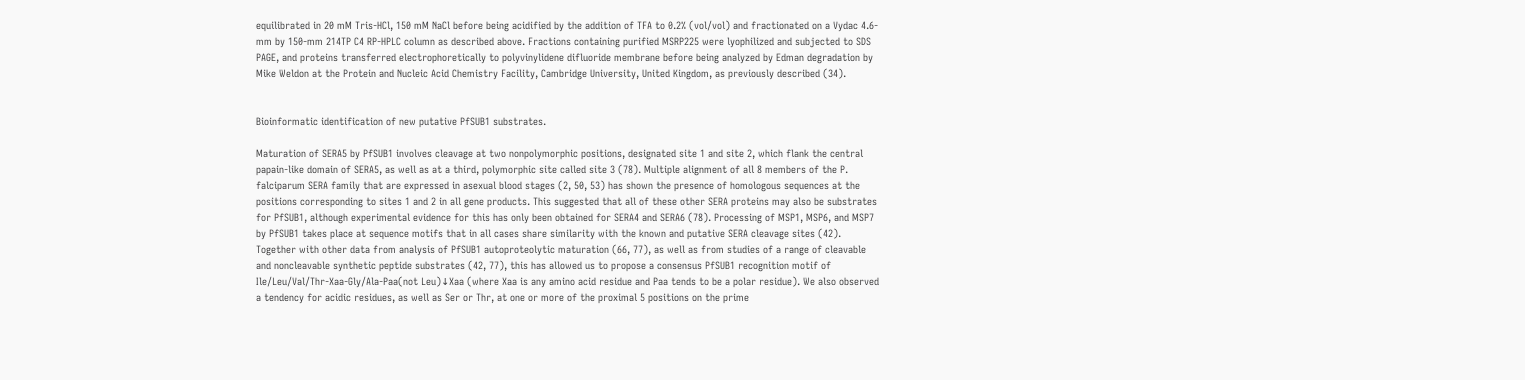equilibrated in 20 mM Tris-HCl, 150 mM NaCl before being acidified by the addition of TFA to 0.2% (vol/vol) and fractionated on a Vydac 4.6-mm by 150-mm 214TP C4 RP-HPLC column as described above. Fractions containing purified MSRP225 were lyophilized and subjected to SDS PAGE, and proteins transferred electrophoretically to polyvinylidene difluoride membrane before being analyzed by Edman degradation by Mike Weldon at the Protein and Nucleic Acid Chemistry Facility, Cambridge University, United Kingdom, as previously described (34).


Bioinformatic identification of new putative PfSUB1 substrates.

Maturation of SERA5 by PfSUB1 involves cleavage at two nonpolymorphic positions, designated site 1 and site 2, which flank the central papain-like domain of SERA5, as well as at a third, polymorphic site called site 3 (78). Multiple alignment of all 8 members of the P. falciparum SERA family that are expressed in asexual blood stages (2, 50, 53) has shown the presence of homologous sequences at the positions corresponding to sites 1 and 2 in all gene products. This suggested that all of these other SERA proteins may also be substrates for PfSUB1, although experimental evidence for this has only been obtained for SERA4 and SERA6 (78). Processing of MSP1, MSP6, and MSP7 by PfSUB1 takes place at sequence motifs that in all cases share similarity with the known and putative SERA cleavage sites (42). Together with other data from analysis of PfSUB1 autoproteolytic maturation (66, 77), as well as from studies of a range of cleavable and noncleavable synthetic peptide substrates (42, 77), this has allowed us to propose a consensus PfSUB1 recognition motif of Ile/Leu/Val/Thr-Xaa-Gly/Ala-Paa(not Leu)↓Xaa (where Xaa is any amino acid residue and Paa tends to be a polar residue). We also observed a tendency for acidic residues, as well as Ser or Thr, at one or more of the proximal 5 positions on the prime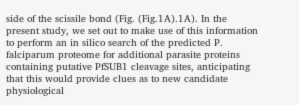side of the scissile bond (Fig. (Fig.1A).1A). In the present study, we set out to make use of this information to perform an in silico search of the predicted P. falciparum proteome for additional parasite proteins containing putative PfSUB1 cleavage sites, anticipating that this would provide clues as to new candidate physiological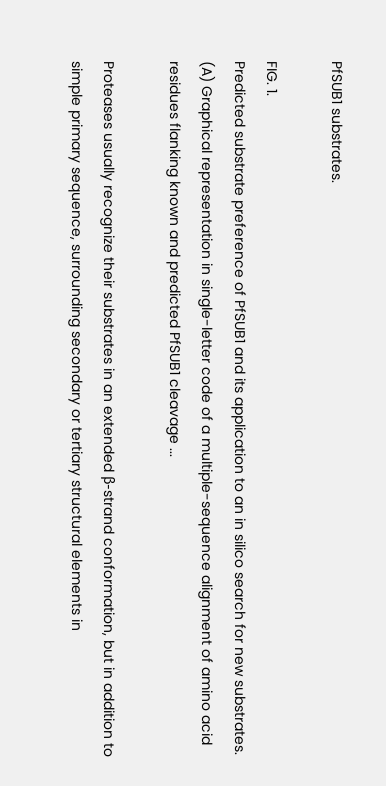PfSUB1 substrates.

FIG. 1.
Predicted substrate preference of PfSUB1 and its application to an in silico search for new substrates. (A) Graphical representation in single-letter code of a multiple-sequence alignment of amino acid residues flanking known and predicted PfSUB1 cleavage ...

Proteases usually recognize their substrates in an extended β-strand conformation, but in addition to simple primary sequence, surrounding secondary or tertiary structural elements in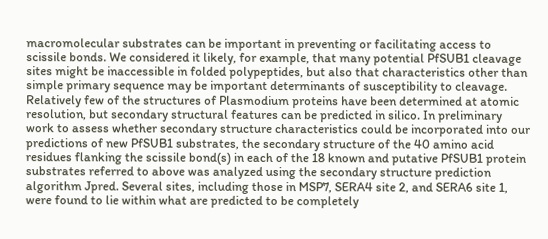macromolecular substrates can be important in preventing or facilitating access to scissile bonds. We considered it likely, for example, that many potential PfSUB1 cleavage sites might be inaccessible in folded polypeptides, but also that characteristics other than simple primary sequence may be important determinants of susceptibility to cleavage. Relatively few of the structures of Plasmodium proteins have been determined at atomic resolution, but secondary structural features can be predicted in silico. In preliminary work to assess whether secondary structure characteristics could be incorporated into our predictions of new PfSUB1 substrates, the secondary structure of the 40 amino acid residues flanking the scissile bond(s) in each of the 18 known and putative PfSUB1 protein substrates referred to above was analyzed using the secondary structure prediction algorithm Jpred. Several sites, including those in MSP7, SERA4 site 2, and SERA6 site 1, were found to lie within what are predicted to be completely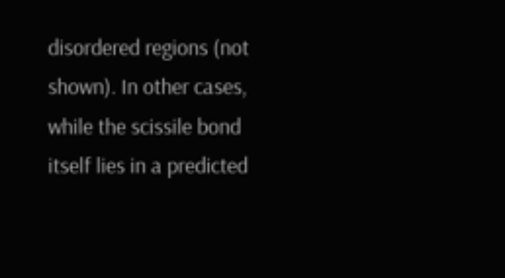disordered regions (not shown). In other cases, while the scissile bond itself lies in a predicted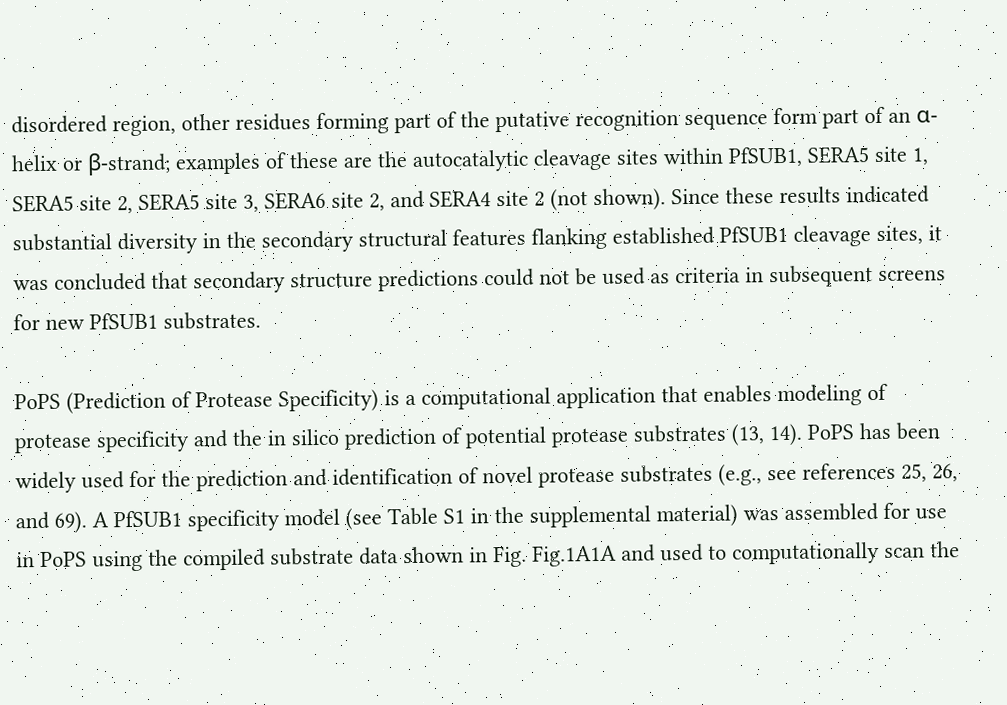disordered region, other residues forming part of the putative recognition sequence form part of an α-helix or β-strand; examples of these are the autocatalytic cleavage sites within PfSUB1, SERA5 site 1, SERA5 site 2, SERA5 site 3, SERA6 site 2, and SERA4 site 2 (not shown). Since these results indicated substantial diversity in the secondary structural features flanking established PfSUB1 cleavage sites, it was concluded that secondary structure predictions could not be used as criteria in subsequent screens for new PfSUB1 substrates.

PoPS (Prediction of Protease Specificity) is a computational application that enables modeling of protease specificity and the in silico prediction of potential protease substrates (13, 14). PoPS has been widely used for the prediction and identification of novel protease substrates (e.g., see references 25, 26, and 69). A PfSUB1 specificity model (see Table S1 in the supplemental material) was assembled for use in PoPS using the compiled substrate data shown in Fig. Fig.1A1A and used to computationally scan the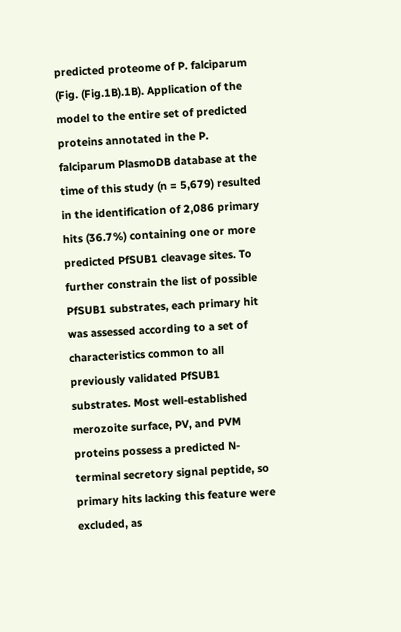predicted proteome of P. falciparum (Fig. (Fig.1B).1B). Application of the model to the entire set of predicted proteins annotated in the P. falciparum PlasmoDB database at the time of this study (n = 5,679) resulted in the identification of 2,086 primary hits (36.7%) containing one or more predicted PfSUB1 cleavage sites. To further constrain the list of possible PfSUB1 substrates, each primary hit was assessed according to a set of characteristics common to all previously validated PfSUB1 substrates. Most well-established merozoite surface, PV, and PVM proteins possess a predicted N-terminal secretory signal peptide, so primary hits lacking this feature were excluded, as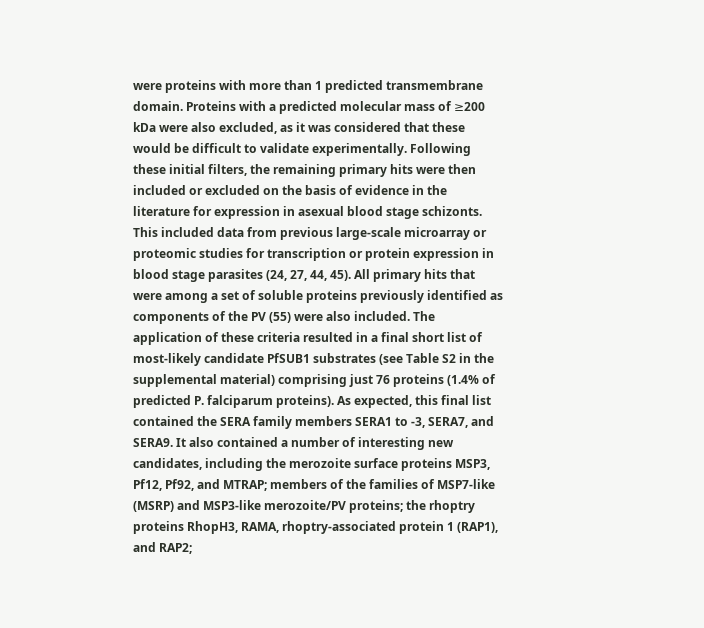were proteins with more than 1 predicted transmembrane domain. Proteins with a predicted molecular mass of ≥200 kDa were also excluded, as it was considered that these would be difficult to validate experimentally. Following these initial filters, the remaining primary hits were then included or excluded on the basis of evidence in the literature for expression in asexual blood stage schizonts. This included data from previous large-scale microarray or proteomic studies for transcription or protein expression in blood stage parasites (24, 27, 44, 45). All primary hits that were among a set of soluble proteins previously identified as components of the PV (55) were also included. The application of these criteria resulted in a final short list of most-likely candidate PfSUB1 substrates (see Table S2 in the supplemental material) comprising just 76 proteins (1.4% of predicted P. falciparum proteins). As expected, this final list contained the SERA family members SERA1 to -3, SERA7, and SERA9. It also contained a number of interesting new candidates, including the merozoite surface proteins MSP3, Pf12, Pf92, and MTRAP; members of the families of MSP7-like (MSRP) and MSP3-like merozoite/PV proteins; the rhoptry proteins RhopH3, RAMA, rhoptry-associated protein 1 (RAP1), and RAP2;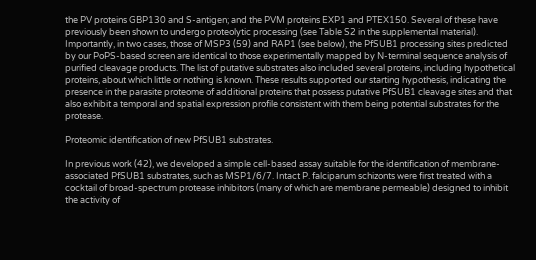the PV proteins GBP130 and S-antigen; and the PVM proteins EXP1 and PTEX150. Several of these have previously been shown to undergo proteolytic processing (see Table S2 in the supplemental material). Importantly, in two cases, those of MSP3 (59) and RAP1 (see below), the PfSUB1 processing sites predicted by our PoPS-based screen are identical to those experimentally mapped by N-terminal sequence analysis of purified cleavage products. The list of putative substrates also included several proteins, including hypothetical proteins, about which little or nothing is known. These results supported our starting hypothesis, indicating the presence in the parasite proteome of additional proteins that possess putative PfSUB1 cleavage sites and that also exhibit a temporal and spatial expression profile consistent with them being potential substrates for the protease.

Proteomic identification of new PfSUB1 substrates.

In previous work (42), we developed a simple cell-based assay suitable for the identification of membrane-associated PfSUB1 substrates, such as MSP1/6/7. Intact P. falciparum schizonts were first treated with a cocktail of broad-spectrum protease inhibitors (many of which are membrane permeable) designed to inhibit the activity of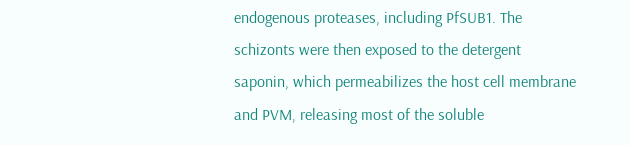endogenous proteases, including PfSUB1. The schizonts were then exposed to the detergent saponin, which permeabilizes the host cell membrane and PVM, releasing most of the soluble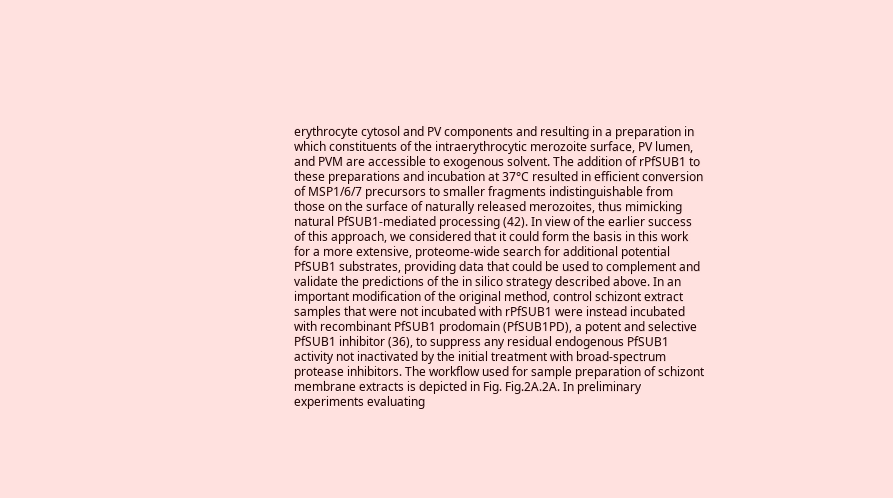erythrocyte cytosol and PV components and resulting in a preparation in which constituents of the intraerythrocytic merozoite surface, PV lumen, and PVM are accessible to exogenous solvent. The addition of rPfSUB1 to these preparations and incubation at 37°C resulted in efficient conversion of MSP1/6/7 precursors to smaller fragments indistinguishable from those on the surface of naturally released merozoites, thus mimicking natural PfSUB1-mediated processing (42). In view of the earlier success of this approach, we considered that it could form the basis in this work for a more extensive, proteome-wide search for additional potential PfSUB1 substrates, providing data that could be used to complement and validate the predictions of the in silico strategy described above. In an important modification of the original method, control schizont extract samples that were not incubated with rPfSUB1 were instead incubated with recombinant PfSUB1 prodomain (PfSUB1PD), a potent and selective PfSUB1 inhibitor (36), to suppress any residual endogenous PfSUB1 activity not inactivated by the initial treatment with broad-spectrum protease inhibitors. The workflow used for sample preparation of schizont membrane extracts is depicted in Fig. Fig.2A.2A. In preliminary experiments evaluating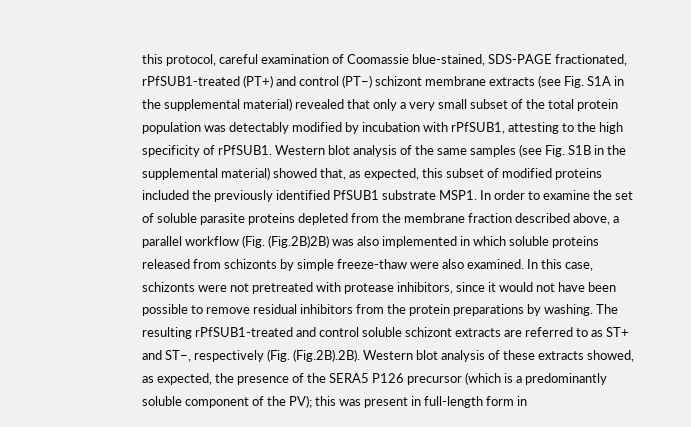this protocol, careful examination of Coomassie blue-stained, SDS-PAGE fractionated, rPfSUB1-treated (PT+) and control (PT−) schizont membrane extracts (see Fig. S1A in the supplemental material) revealed that only a very small subset of the total protein population was detectably modified by incubation with rPfSUB1, attesting to the high specificity of rPfSUB1. Western blot analysis of the same samples (see Fig. S1B in the supplemental material) showed that, as expected, this subset of modified proteins included the previously identified PfSUB1 substrate MSP1. In order to examine the set of soluble parasite proteins depleted from the membrane fraction described above, a parallel workflow (Fig. (Fig.2B)2B) was also implemented in which soluble proteins released from schizonts by simple freeze-thaw were also examined. In this case, schizonts were not pretreated with protease inhibitors, since it would not have been possible to remove residual inhibitors from the protein preparations by washing. The resulting rPfSUB1-treated and control soluble schizont extracts are referred to as ST+ and ST−, respectively (Fig. (Fig.2B).2B). Western blot analysis of these extracts showed, as expected, the presence of the SERA5 P126 precursor (which is a predominantly soluble component of the PV); this was present in full-length form in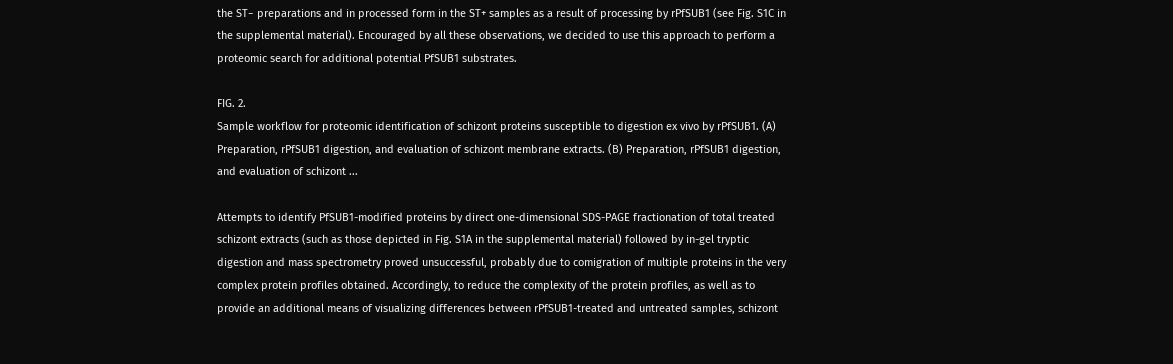the ST− preparations and in processed form in the ST+ samples as a result of processing by rPfSUB1 (see Fig. S1C in the supplemental material). Encouraged by all these observations, we decided to use this approach to perform a proteomic search for additional potential PfSUB1 substrates.

FIG. 2.
Sample workflow for proteomic identification of schizont proteins susceptible to digestion ex vivo by rPfSUB1. (A) Preparation, rPfSUB1 digestion, and evaluation of schizont membrane extracts. (B) Preparation, rPfSUB1 digestion, and evaluation of schizont ...

Attempts to identify PfSUB1-modified proteins by direct one-dimensional SDS-PAGE fractionation of total treated schizont extracts (such as those depicted in Fig. S1A in the supplemental material) followed by in-gel tryptic digestion and mass spectrometry proved unsuccessful, probably due to comigration of multiple proteins in the very complex protein profiles obtained. Accordingly, to reduce the complexity of the protein profiles, as well as to provide an additional means of visualizing differences between rPfSUB1-treated and untreated samples, schizont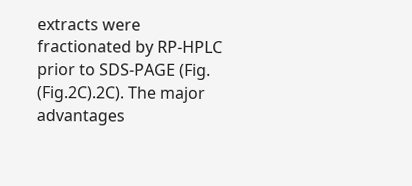extracts were fractionated by RP-HPLC prior to SDS-PAGE (Fig. (Fig.2C).2C). The major advantages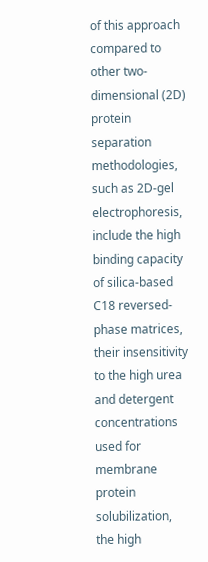of this approach compared to other two-dimensional (2D) protein separation methodologies, such as 2D-gel electrophoresis, include the high binding capacity of silica-based C18 reversed-phase matrices, their insensitivity to the high urea and detergent concentrations used for membrane protein solubilization, the high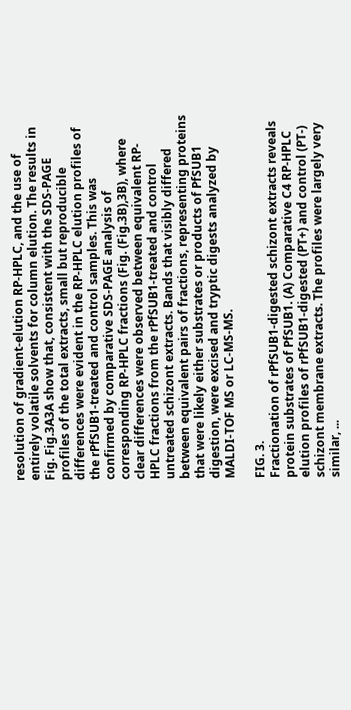resolution of gradient-elution RP-HPLC, and the use of entirely volatile solvents for column elution. The results in Fig. Fig.3A3A show that, consistent with the SDS-PAGE profiles of the total extracts, small but reproducible differences were evident in the RP-HPLC elution profiles of the rPfSUB1-treated and control samples. This was confirmed by comparative SDS-PAGE analysis of corresponding RP-HPLC fractions (Fig. (Fig.3B),3B), where clear differences were observed between equivalent RP-HPLC fractions from the rPfSUB1-treated and control untreated schizont extracts. Bands that visibly differed between equivalent pairs of fractions, representing proteins that were likely either substrates or products of PfSUB1 digestion, were excised and tryptic digests analyzed by MALDI-TOF MS or LC-MS-MS.

FIG. 3.
Fractionation of rPfSUB1-digested schizont extracts reveals protein substrates of PfSUB1. (A) Comparative C4 RP-HPLC elution profiles of rPfSUB1-digested (PT+) and control (PT-) schizont membrane extracts. The profiles were largely very similar, ...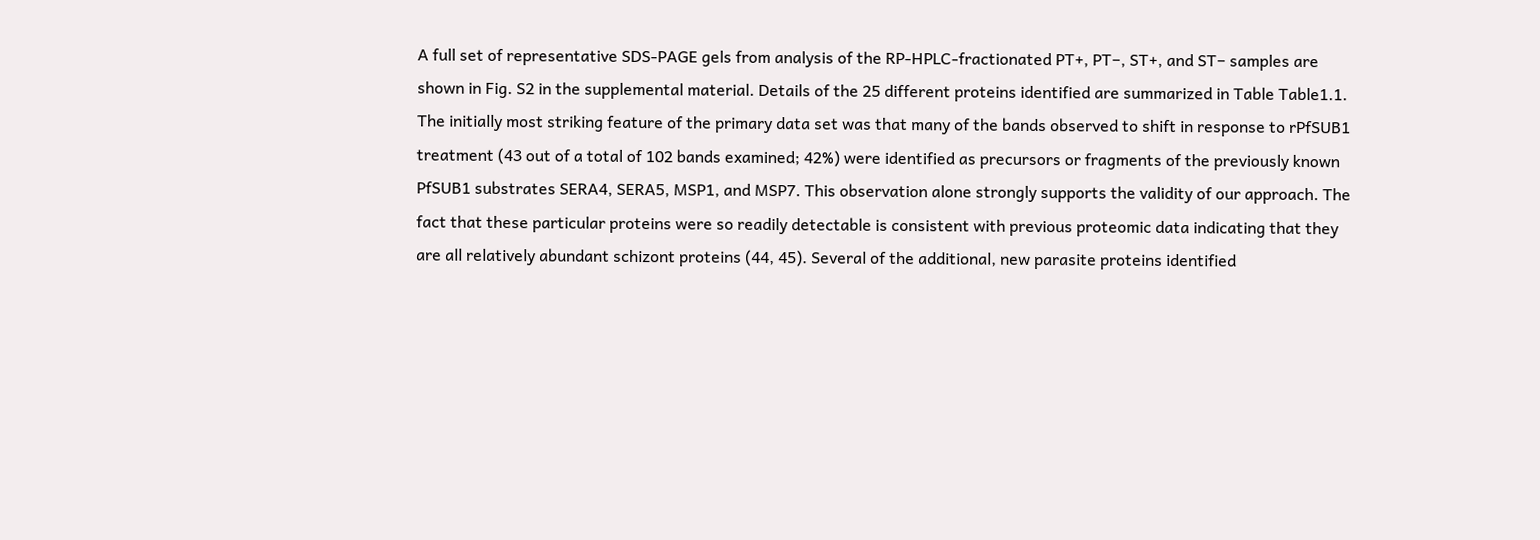A full set of representative SDS-PAGE gels from analysis of the RP-HPLC-fractionated PT+, PT−, ST+, and ST− samples are shown in Fig. S2 in the supplemental material. Details of the 25 different proteins identified are summarized in Table Table1.1. The initially most striking feature of the primary data set was that many of the bands observed to shift in response to rPfSUB1 treatment (43 out of a total of 102 bands examined; 42%) were identified as precursors or fragments of the previously known PfSUB1 substrates SERA4, SERA5, MSP1, and MSP7. This observation alone strongly supports the validity of our approach. The fact that these particular proteins were so readily detectable is consistent with previous proteomic data indicating that they are all relatively abundant schizont proteins (44, 45). Several of the additional, new parasite proteins identified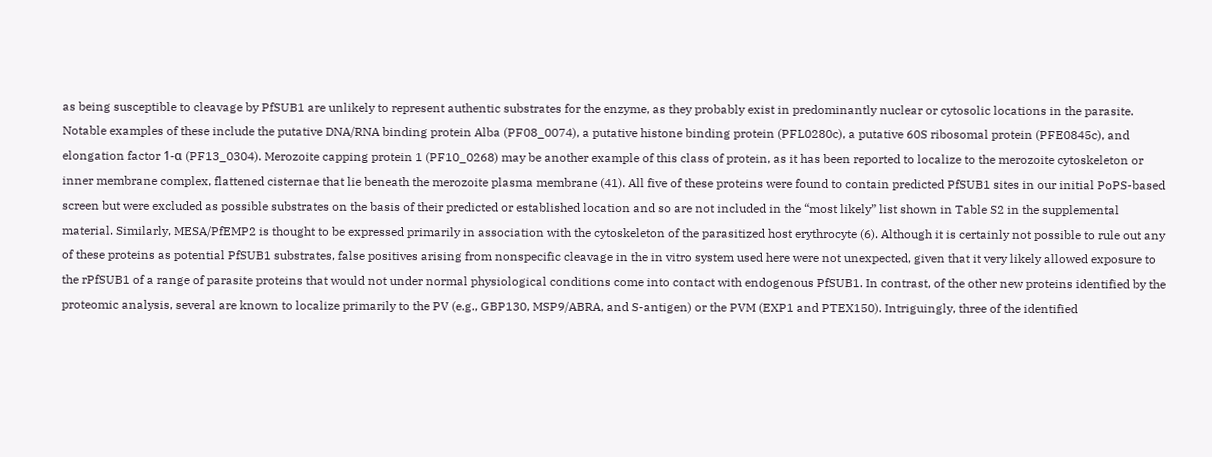as being susceptible to cleavage by PfSUB1 are unlikely to represent authentic substrates for the enzyme, as they probably exist in predominantly nuclear or cytosolic locations in the parasite. Notable examples of these include the putative DNA/RNA binding protein Alba (PF08_0074), a putative histone binding protein (PFL0280c), a putative 60S ribosomal protein (PFE0845c), and elongation factor 1-α (PF13_0304). Merozoite capping protein 1 (PF10_0268) may be another example of this class of protein, as it has been reported to localize to the merozoite cytoskeleton or inner membrane complex, flattened cisternae that lie beneath the merozoite plasma membrane (41). All five of these proteins were found to contain predicted PfSUB1 sites in our initial PoPS-based screen but were excluded as possible substrates on the basis of their predicted or established location and so are not included in the “most likely” list shown in Table S2 in the supplemental material. Similarly, MESA/PfEMP2 is thought to be expressed primarily in association with the cytoskeleton of the parasitized host erythrocyte (6). Although it is certainly not possible to rule out any of these proteins as potential PfSUB1 substrates, false positives arising from nonspecific cleavage in the in vitro system used here were not unexpected, given that it very likely allowed exposure to the rPfSUB1 of a range of parasite proteins that would not under normal physiological conditions come into contact with endogenous PfSUB1. In contrast, of the other new proteins identified by the proteomic analysis, several are known to localize primarily to the PV (e.g., GBP130, MSP9/ABRA, and S-antigen) or the PVM (EXP1 and PTEX150). Intriguingly, three of the identified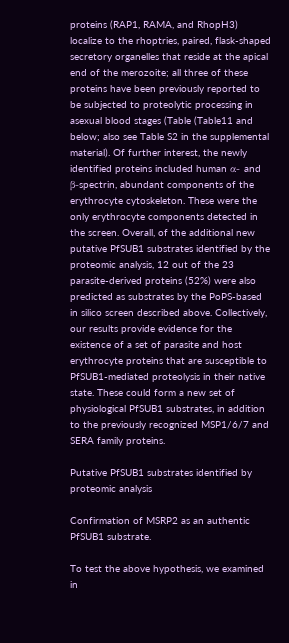proteins (RAP1, RAMA, and RhopH3) localize to the rhoptries, paired, flask-shaped secretory organelles that reside at the apical end of the merozoite; all three of these proteins have been previously reported to be subjected to proteolytic processing in asexual blood stages (Table (Table11 and below; also see Table S2 in the supplemental material). Of further interest, the newly identified proteins included human α- and β-spectrin, abundant components of the erythrocyte cytoskeleton. These were the only erythrocyte components detected in the screen. Overall, of the additional new putative PfSUB1 substrates identified by the proteomic analysis, 12 out of the 23 parasite-derived proteins (52%) were also predicted as substrates by the PoPS-based in silico screen described above. Collectively, our results provide evidence for the existence of a set of parasite and host erythrocyte proteins that are susceptible to PfSUB1-mediated proteolysis in their native state. These could form a new set of physiological PfSUB1 substrates, in addition to the previously recognized MSP1/6/7 and SERA family proteins.

Putative PfSUB1 substrates identified by proteomic analysis

Confirmation of MSRP2 as an authentic PfSUB1 substrate.

To test the above hypothesis, we examined in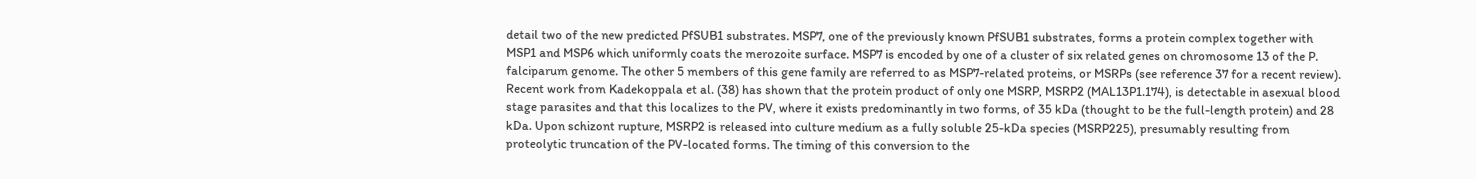detail two of the new predicted PfSUB1 substrates. MSP7, one of the previously known PfSUB1 substrates, forms a protein complex together with MSP1 and MSP6 which uniformly coats the merozoite surface. MSP7 is encoded by one of a cluster of six related genes on chromosome 13 of the P. falciparum genome. The other 5 members of this gene family are referred to as MSP7-related proteins, or MSRPs (see reference 37 for a recent review). Recent work from Kadekoppala et al. (38) has shown that the protein product of only one MSRP, MSRP2 (MAL13P1.174), is detectable in asexual blood stage parasites and that this localizes to the PV, where it exists predominantly in two forms, of 35 kDa (thought to be the full-length protein) and 28 kDa. Upon schizont rupture, MSRP2 is released into culture medium as a fully soluble 25-kDa species (MSRP225), presumably resulting from proteolytic truncation of the PV-located forms. The timing of this conversion to the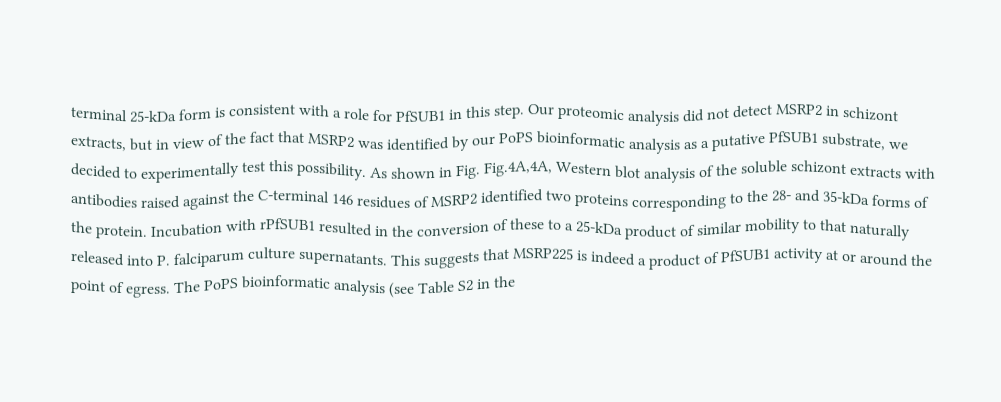terminal 25-kDa form is consistent with a role for PfSUB1 in this step. Our proteomic analysis did not detect MSRP2 in schizont extracts, but in view of the fact that MSRP2 was identified by our PoPS bioinformatic analysis as a putative PfSUB1 substrate, we decided to experimentally test this possibility. As shown in Fig. Fig.4A,4A, Western blot analysis of the soluble schizont extracts with antibodies raised against the C-terminal 146 residues of MSRP2 identified two proteins corresponding to the 28- and 35-kDa forms of the protein. Incubation with rPfSUB1 resulted in the conversion of these to a 25-kDa product of similar mobility to that naturally released into P. falciparum culture supernatants. This suggests that MSRP225 is indeed a product of PfSUB1 activity at or around the point of egress. The PoPS bioinformatic analysis (see Table S2 in the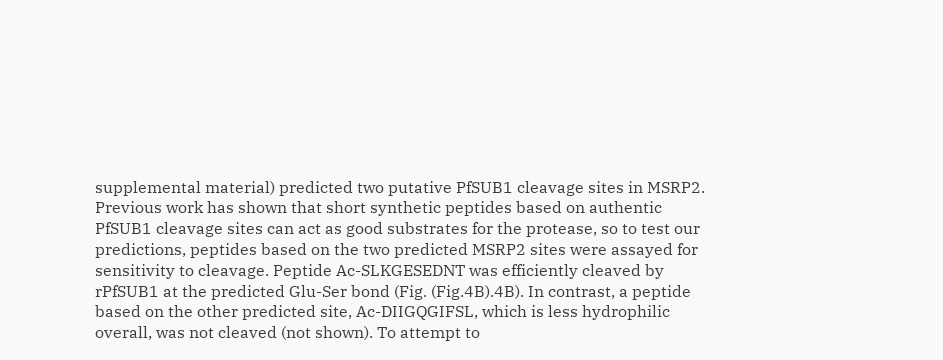supplemental material) predicted two putative PfSUB1 cleavage sites in MSRP2. Previous work has shown that short synthetic peptides based on authentic PfSUB1 cleavage sites can act as good substrates for the protease, so to test our predictions, peptides based on the two predicted MSRP2 sites were assayed for sensitivity to cleavage. Peptide Ac-SLKGESEDNT was efficiently cleaved by rPfSUB1 at the predicted Glu-Ser bond (Fig. (Fig.4B).4B). In contrast, a peptide based on the other predicted site, Ac-DIIGQGIFSL, which is less hydrophilic overall, was not cleaved (not shown). To attempt to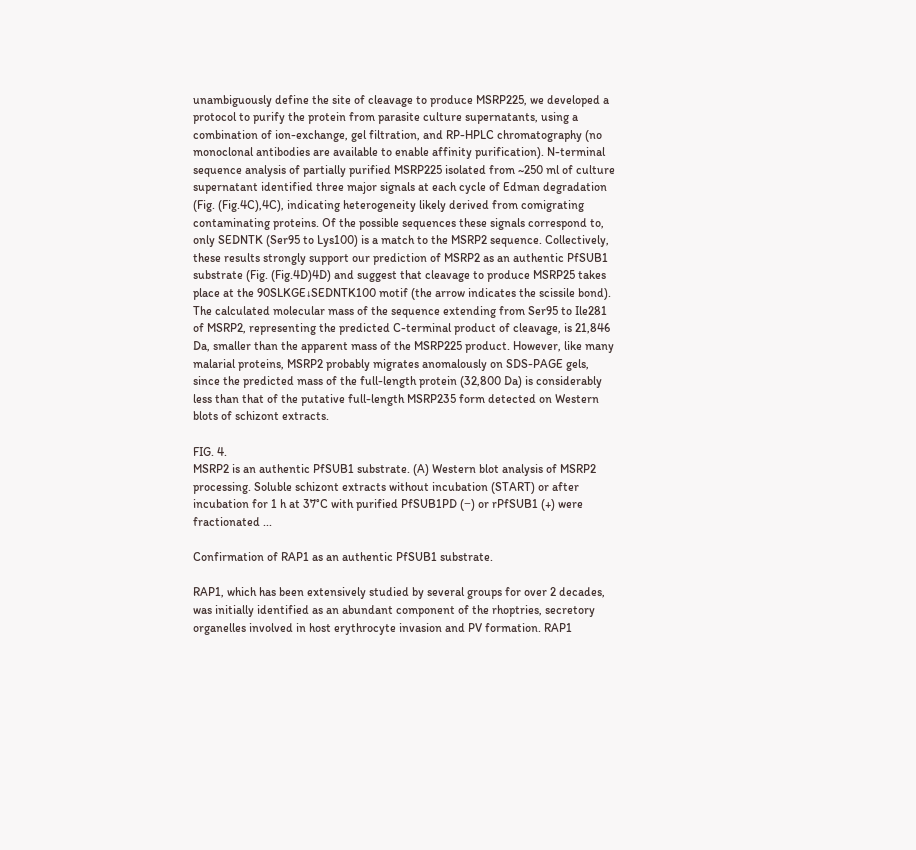unambiguously define the site of cleavage to produce MSRP225, we developed a protocol to purify the protein from parasite culture supernatants, using a combination of ion-exchange, gel filtration, and RP-HPLC chromatography (no monoclonal antibodies are available to enable affinity purification). N-terminal sequence analysis of partially purified MSRP225 isolated from ~250 ml of culture supernatant identified three major signals at each cycle of Edman degradation (Fig. (Fig.4C),4C), indicating heterogeneity likely derived from comigrating contaminating proteins. Of the possible sequences these signals correspond to, only SEDNTK (Ser95 to Lys100) is a match to the MSRP2 sequence. Collectively, these results strongly support our prediction of MSRP2 as an authentic PfSUB1 substrate (Fig. (Fig.4D)4D) and suggest that cleavage to produce MSRP25 takes place at the 90SLKGE↓SEDNTK100 motif (the arrow indicates the scissile bond). The calculated molecular mass of the sequence extending from Ser95 to Ile281 of MSRP2, representing the predicted C-terminal product of cleavage, is 21,846 Da, smaller than the apparent mass of the MSRP225 product. However, like many malarial proteins, MSRP2 probably migrates anomalously on SDS-PAGE gels, since the predicted mass of the full-length protein (32,800 Da) is considerably less than that of the putative full-length MSRP235 form detected on Western blots of schizont extracts.

FIG. 4.
MSRP2 is an authentic PfSUB1 substrate. (A) Western blot analysis of MSRP2 processing. Soluble schizont extracts without incubation (START) or after incubation for 1 h at 37°C with purified PfSUB1PD (−) or rPfSUB1 (+) were fractionated ...

Confirmation of RAP1 as an authentic PfSUB1 substrate.

RAP1, which has been extensively studied by several groups for over 2 decades, was initially identified as an abundant component of the rhoptries, secretory organelles involved in host erythrocyte invasion and PV formation. RAP1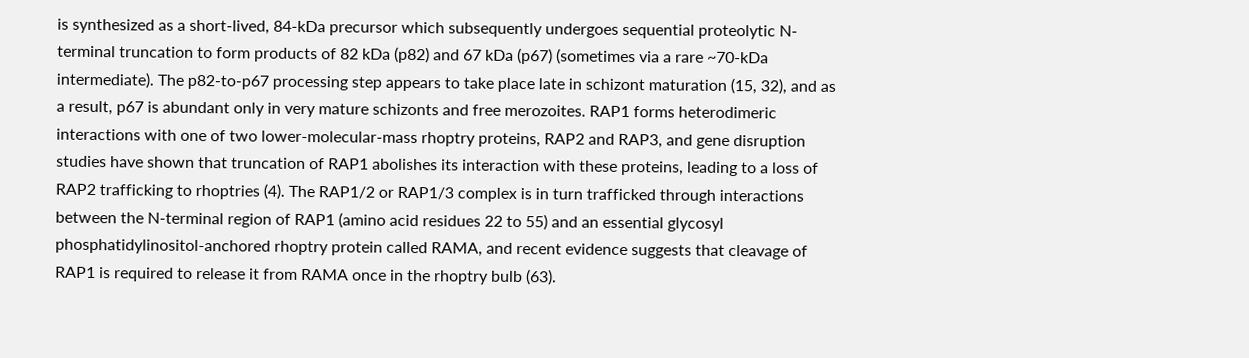is synthesized as a short-lived, 84-kDa precursor which subsequently undergoes sequential proteolytic N-terminal truncation to form products of 82 kDa (p82) and 67 kDa (p67) (sometimes via a rare ~70-kDa intermediate). The p82-to-p67 processing step appears to take place late in schizont maturation (15, 32), and as a result, p67 is abundant only in very mature schizonts and free merozoites. RAP1 forms heterodimeric interactions with one of two lower-molecular-mass rhoptry proteins, RAP2 and RAP3, and gene disruption studies have shown that truncation of RAP1 abolishes its interaction with these proteins, leading to a loss of RAP2 trafficking to rhoptries (4). The RAP1/2 or RAP1/3 complex is in turn trafficked through interactions between the N-terminal region of RAP1 (amino acid residues 22 to 55) and an essential glycosyl phosphatidylinositol-anchored rhoptry protein called RAMA, and recent evidence suggests that cleavage of RAP1 is required to release it from RAMA once in the rhoptry bulb (63).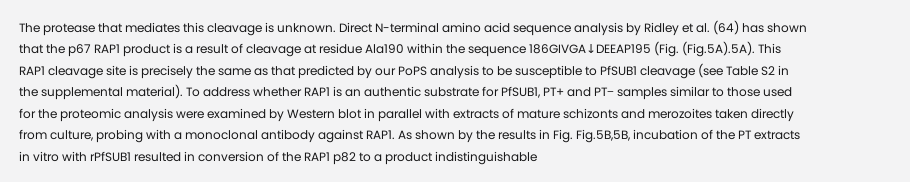The protease that mediates this cleavage is unknown. Direct N-terminal amino acid sequence analysis by Ridley et al. (64) has shown that the p67 RAP1 product is a result of cleavage at residue Ala190 within the sequence 186GIVGA↓DEEAP195 (Fig. (Fig.5A).5A). This RAP1 cleavage site is precisely the same as that predicted by our PoPS analysis to be susceptible to PfSUB1 cleavage (see Table S2 in the supplemental material). To address whether RAP1 is an authentic substrate for PfSUB1, PT+ and PT− samples similar to those used for the proteomic analysis were examined by Western blot in parallel with extracts of mature schizonts and merozoites taken directly from culture, probing with a monoclonal antibody against RAP1. As shown by the results in Fig. Fig.5B,5B, incubation of the PT extracts in vitro with rPfSUB1 resulted in conversion of the RAP1 p82 to a product indistinguishable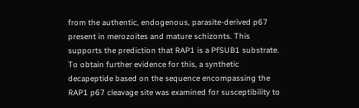from the authentic, endogenous, parasite-derived p67 present in merozoites and mature schizonts. This supports the prediction that RAP1 is a PfSUB1 substrate. To obtain further evidence for this, a synthetic decapeptide based on the sequence encompassing the RAP1 p67 cleavage site was examined for susceptibility to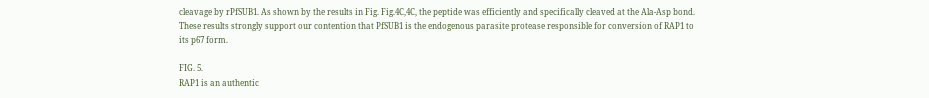cleavage by rPfSUB1. As shown by the results in Fig. Fig.4C,4C, the peptide was efficiently and specifically cleaved at the Ala-Asp bond. These results strongly support our contention that PfSUB1 is the endogenous parasite protease responsible for conversion of RAP1 to its p67 form.

FIG. 5.
RAP1 is an authentic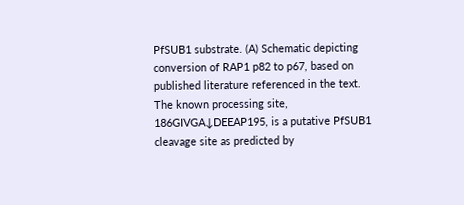PfSUB1 substrate. (A) Schematic depicting conversion of RAP1 p82 to p67, based on published literature referenced in the text. The known processing site, 186GIVGA↓DEEAP195, is a putative PfSUB1 cleavage site as predicted by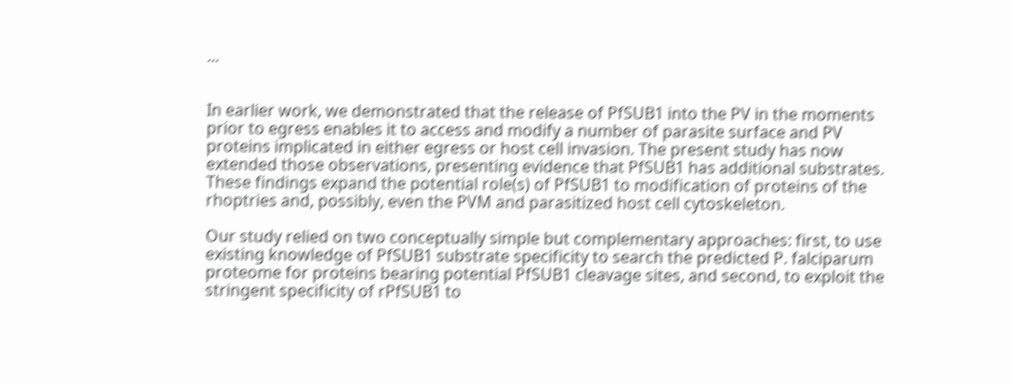...


In earlier work, we demonstrated that the release of PfSUB1 into the PV in the moments prior to egress enables it to access and modify a number of parasite surface and PV proteins implicated in either egress or host cell invasion. The present study has now extended those observations, presenting evidence that PfSUB1 has additional substrates. These findings expand the potential role(s) of PfSUB1 to modification of proteins of the rhoptries and, possibly, even the PVM and parasitized host cell cytoskeleton.

Our study relied on two conceptually simple but complementary approaches: first, to use existing knowledge of PfSUB1 substrate specificity to search the predicted P. falciparum proteome for proteins bearing potential PfSUB1 cleavage sites, and second, to exploit the stringent specificity of rPfSUB1 to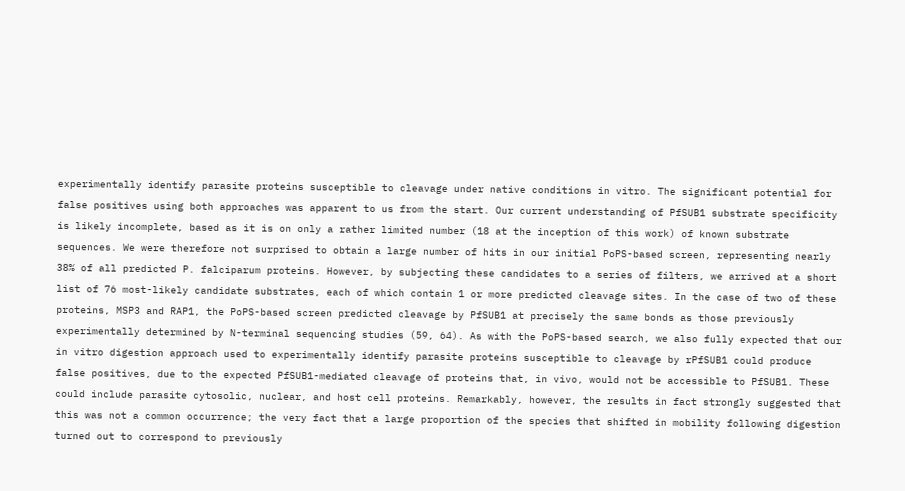experimentally identify parasite proteins susceptible to cleavage under native conditions in vitro. The significant potential for false positives using both approaches was apparent to us from the start. Our current understanding of PfSUB1 substrate specificity is likely incomplete, based as it is on only a rather limited number (18 at the inception of this work) of known substrate sequences. We were therefore not surprised to obtain a large number of hits in our initial PoPS-based screen, representing nearly 38% of all predicted P. falciparum proteins. However, by subjecting these candidates to a series of filters, we arrived at a short list of 76 most-likely candidate substrates, each of which contain 1 or more predicted cleavage sites. In the case of two of these proteins, MSP3 and RAP1, the PoPS-based screen predicted cleavage by PfSUB1 at precisely the same bonds as those previously experimentally determined by N-terminal sequencing studies (59, 64). As with the PoPS-based search, we also fully expected that our in vitro digestion approach used to experimentally identify parasite proteins susceptible to cleavage by rPfSUB1 could produce false positives, due to the expected PfSUB1-mediated cleavage of proteins that, in vivo, would not be accessible to PfSUB1. These could include parasite cytosolic, nuclear, and host cell proteins. Remarkably, however, the results in fact strongly suggested that this was not a common occurrence; the very fact that a large proportion of the species that shifted in mobility following digestion turned out to correspond to previously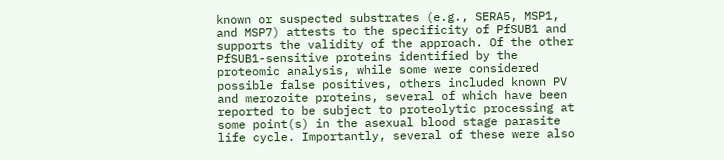known or suspected substrates (e.g., SERA5, MSP1, and MSP7) attests to the specificity of PfSUB1 and supports the validity of the approach. Of the other PfSUB1-sensitive proteins identified by the proteomic analysis, while some were considered possible false positives, others included known PV and merozoite proteins, several of which have been reported to be subject to proteolytic processing at some point(s) in the asexual blood stage parasite life cycle. Importantly, several of these were also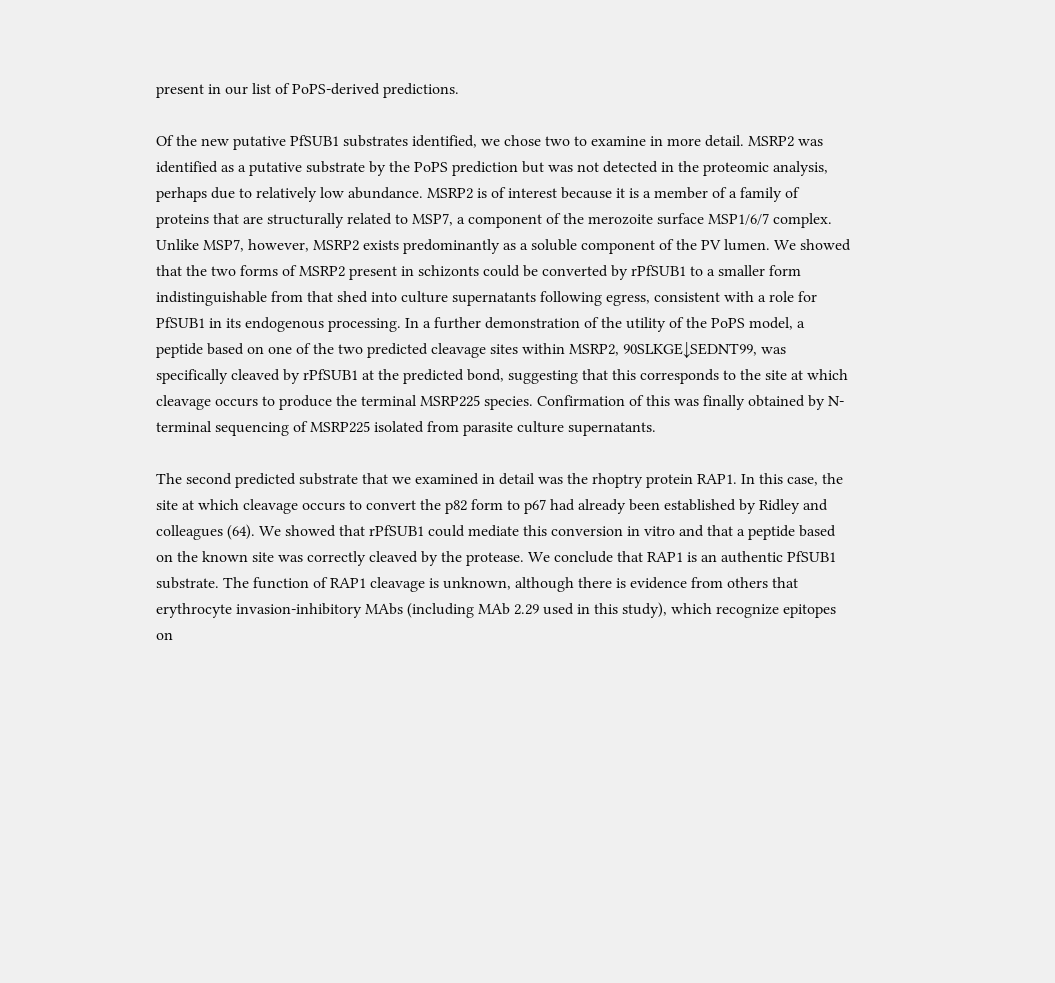present in our list of PoPS-derived predictions.

Of the new putative PfSUB1 substrates identified, we chose two to examine in more detail. MSRP2 was identified as a putative substrate by the PoPS prediction but was not detected in the proteomic analysis, perhaps due to relatively low abundance. MSRP2 is of interest because it is a member of a family of proteins that are structurally related to MSP7, a component of the merozoite surface MSP1/6/7 complex. Unlike MSP7, however, MSRP2 exists predominantly as a soluble component of the PV lumen. We showed that the two forms of MSRP2 present in schizonts could be converted by rPfSUB1 to a smaller form indistinguishable from that shed into culture supernatants following egress, consistent with a role for PfSUB1 in its endogenous processing. In a further demonstration of the utility of the PoPS model, a peptide based on one of the two predicted cleavage sites within MSRP2, 90SLKGE↓SEDNT99, was specifically cleaved by rPfSUB1 at the predicted bond, suggesting that this corresponds to the site at which cleavage occurs to produce the terminal MSRP225 species. Confirmation of this was finally obtained by N-terminal sequencing of MSRP225 isolated from parasite culture supernatants.

The second predicted substrate that we examined in detail was the rhoptry protein RAP1. In this case, the site at which cleavage occurs to convert the p82 form to p67 had already been established by Ridley and colleagues (64). We showed that rPfSUB1 could mediate this conversion in vitro and that a peptide based on the known site was correctly cleaved by the protease. We conclude that RAP1 is an authentic PfSUB1 substrate. The function of RAP1 cleavage is unknown, although there is evidence from others that erythrocyte invasion-inhibitory MAbs (including MAb 2.29 used in this study), which recognize epitopes on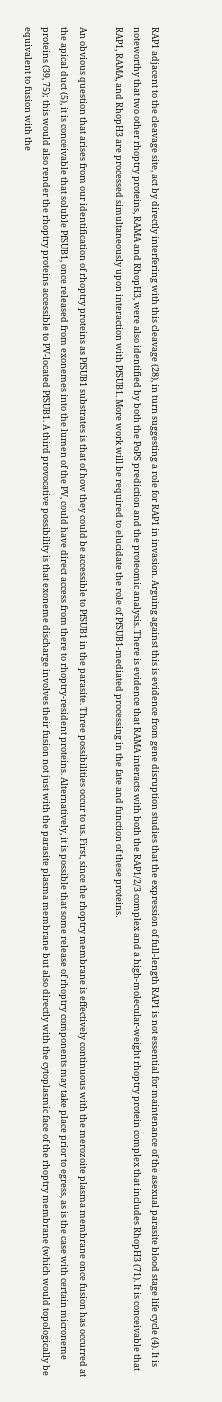RAP1 adjacent to the cleavage site, act by directly interfering with this cleavage (28), in turn suggesting a role for RAP1 in invasion. Arguing against this is evidence from gene disruption studies that the expression of full-length RAP1 is not essential for maintenance of the asexual parasite blood stage life cycle (4). It is noteworthy that two other rhoptry proteins, RAMA and RhopH3, were also identified by both the PoPS prediction and the proteomic analysis. There is evidence that RAMA interacts with both the RAP1/2/3 complex and a high-molecular-weight rhoptry protein complex that includes RhopH3 (71). It is conceivable that RAP1, RAMA, and RhopH3 are processed simultaneously upon interaction with PfSUB1. More work will be required to elucidate the role of PfSUB1-mediated processing in the fate and function of these proteins.

An obvious question that arises from our identification of rhoptry proteins as PfSUB1 substrates is that of how they could be accessible to PfSUB1 in the parasite. Three possibilities occur to us. First, since the rhoptry membrane is effectively continuous with the merozoite plasma membrane once fusion has occurred at the apical duct (5), it is conceivable that soluble PfSUB1, once released from exonemes into the lumen of the PV, could have direct access from there to rhoptry-resident proteins. Alternatively, it is possible that some release of rhoptry components may take place prior to egress, as is the case with certain microneme proteins (39, 75); this would also render the rhoptry proteins accessible to PV-located PfSUB1. A third provocative possibility is that exoneme discharge involves their fusion not just with the parasite plasma membrane but also directly with the cytoplasmic face of the rhoptry membrane (which would topologically be equivalent to fusion with the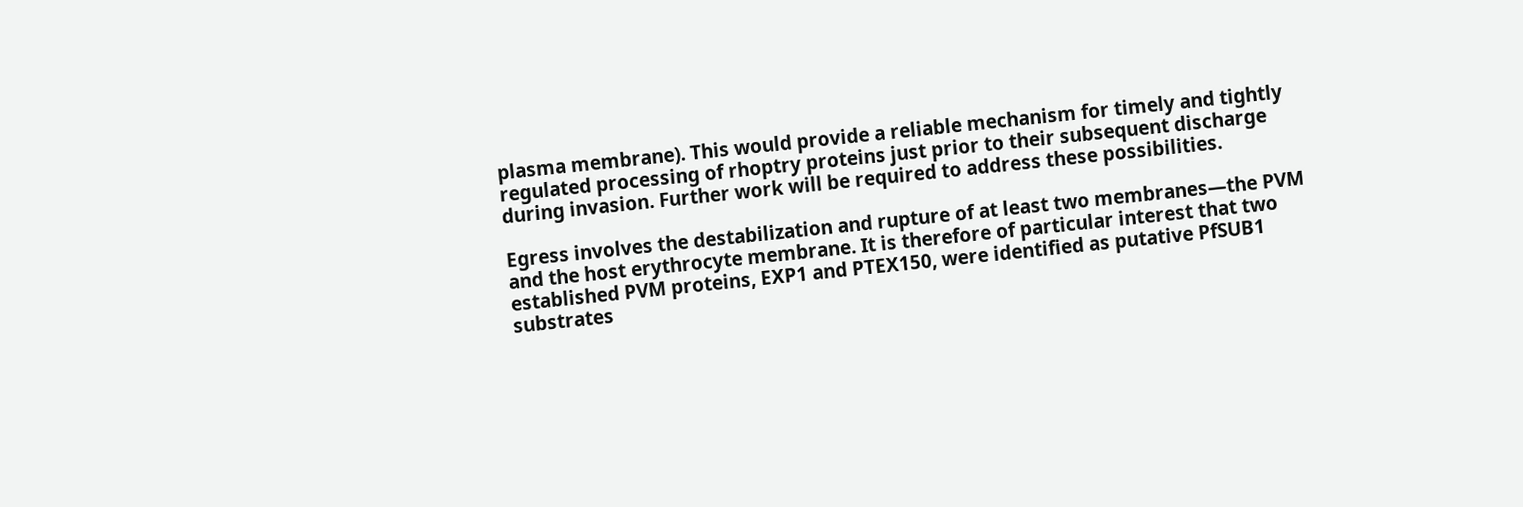plasma membrane). This would provide a reliable mechanism for timely and tightly regulated processing of rhoptry proteins just prior to their subsequent discharge during invasion. Further work will be required to address these possibilities.

Egress involves the destabilization and rupture of at least two membranes—the PVM and the host erythrocyte membrane. It is therefore of particular interest that two established PVM proteins, EXP1 and PTEX150, were identified as putative PfSUB1 substrates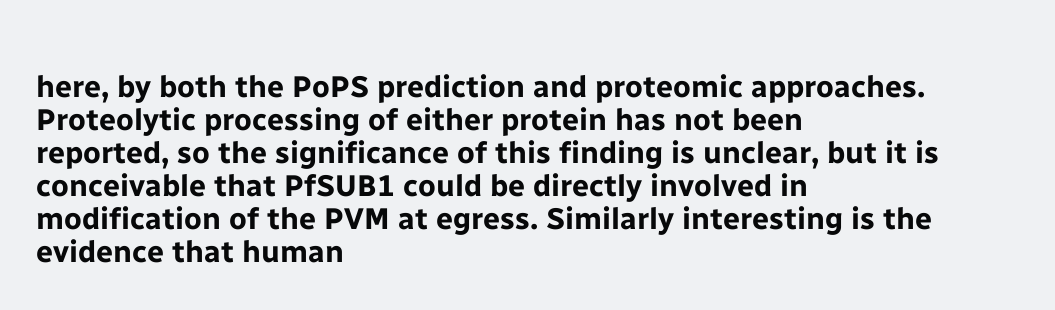here, by both the PoPS prediction and proteomic approaches. Proteolytic processing of either protein has not been reported, so the significance of this finding is unclear, but it is conceivable that PfSUB1 could be directly involved in modification of the PVM at egress. Similarly interesting is the evidence that human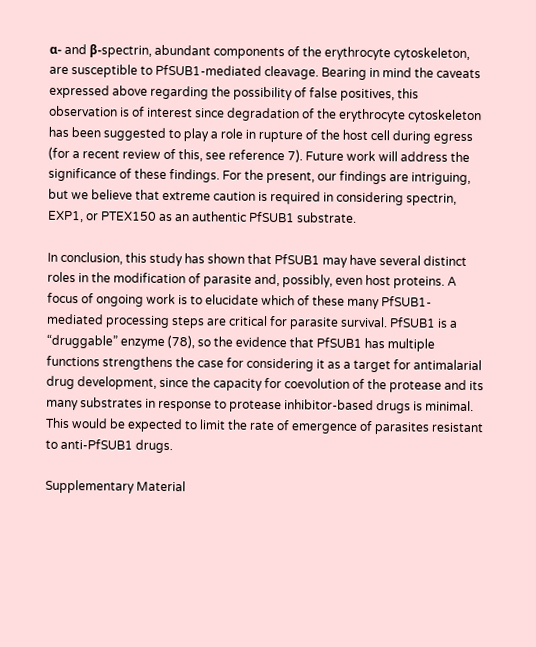α- and β-spectrin, abundant components of the erythrocyte cytoskeleton, are susceptible to PfSUB1-mediated cleavage. Bearing in mind the caveats expressed above regarding the possibility of false positives, this observation is of interest since degradation of the erythrocyte cytoskeleton has been suggested to play a role in rupture of the host cell during egress (for a recent review of this, see reference 7). Future work will address the significance of these findings. For the present, our findings are intriguing, but we believe that extreme caution is required in considering spectrin, EXP1, or PTEX150 as an authentic PfSUB1 substrate.

In conclusion, this study has shown that PfSUB1 may have several distinct roles in the modification of parasite and, possibly, even host proteins. A focus of ongoing work is to elucidate which of these many PfSUB1-mediated processing steps are critical for parasite survival. PfSUB1 is a “druggable” enzyme (78), so the evidence that PfSUB1 has multiple functions strengthens the case for considering it as a target for antimalarial drug development, since the capacity for coevolution of the protease and its many substrates in response to protease inhibitor-based drugs is minimal. This would be expected to limit the rate of emergence of parasites resistant to anti-PfSUB1 drugs.

Supplementary Material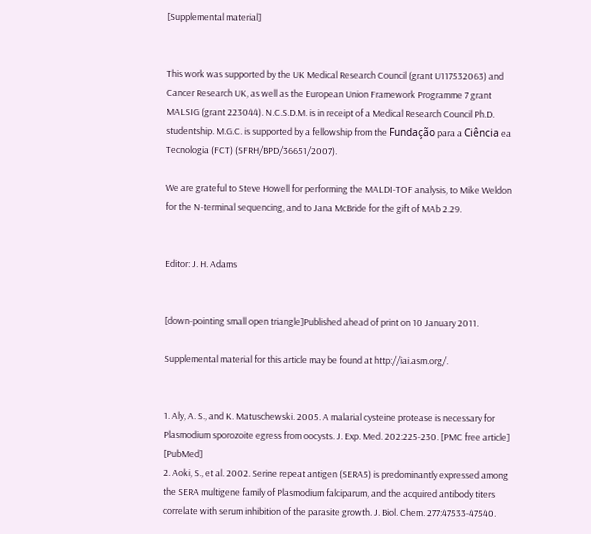[Supplemental material]


This work was supported by the UK Medical Research Council (grant U117532063) and Cancer Research UK, as well as the European Union Framework Programme 7 grant MALSIG (grant 223044). N.C.S.D.M. is in receipt of a Medical Research Council Ph.D. studentship. M.G.C. is supported by a fellowship from the Fundação para a Ciência ea Tecnologia (FCT) (SFRH/BPD/36651/2007).

We are grateful to Steve Howell for performing the MALDI-TOF analysis, to Mike Weldon for the N-terminal sequencing, and to Jana McBride for the gift of MAb 2.29.


Editor: J. H. Adams


[down-pointing small open triangle]Published ahead of print on 10 January 2011.

Supplemental material for this article may be found at http://iai.asm.org/.


1. Aly, A. S., and K. Matuschewski. 2005. A malarial cysteine protease is necessary for Plasmodium sporozoite egress from oocysts. J. Exp. Med. 202:225-230. [PMC free article] [PubMed]
2. Aoki, S., et al. 2002. Serine repeat antigen (SERA5) is predominantly expressed among the SERA multigene family of Plasmodium falciparum, and the acquired antibody titers correlate with serum inhibition of the parasite growth. J. Biol. Chem. 277:47533-47540.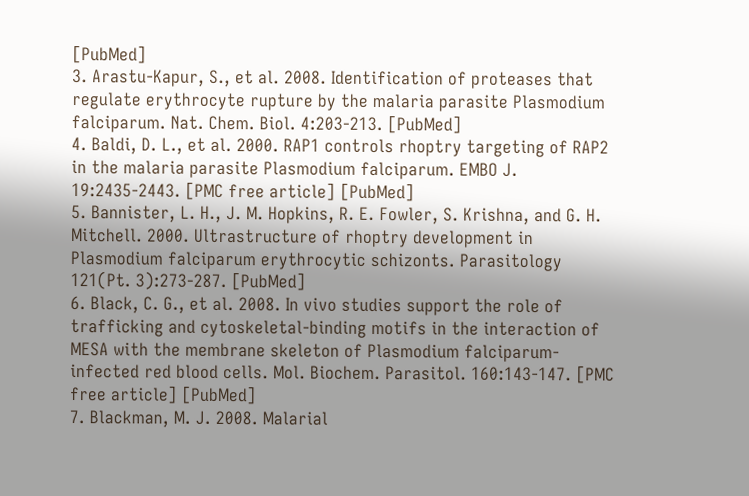[PubMed]
3. Arastu-Kapur, S., et al. 2008. Identification of proteases that regulate erythrocyte rupture by the malaria parasite Plasmodium falciparum. Nat. Chem. Biol. 4:203-213. [PubMed]
4. Baldi, D. L., et al. 2000. RAP1 controls rhoptry targeting of RAP2 in the malaria parasite Plasmodium falciparum. EMBO J. 19:2435-2443. [PMC free article] [PubMed]
5. Bannister, L. H., J. M. Hopkins, R. E. Fowler, S. Krishna, and G. H. Mitchell. 2000. Ultrastructure of rhoptry development in Plasmodium falciparum erythrocytic schizonts. Parasitology 121(Pt. 3):273-287. [PubMed]
6. Black, C. G., et al. 2008. In vivo studies support the role of trafficking and cytoskeletal-binding motifs in the interaction of MESA with the membrane skeleton of Plasmodium falciparum-infected red blood cells. Mol. Biochem. Parasitol. 160:143-147. [PMC free article] [PubMed]
7. Blackman, M. J. 2008. Malarial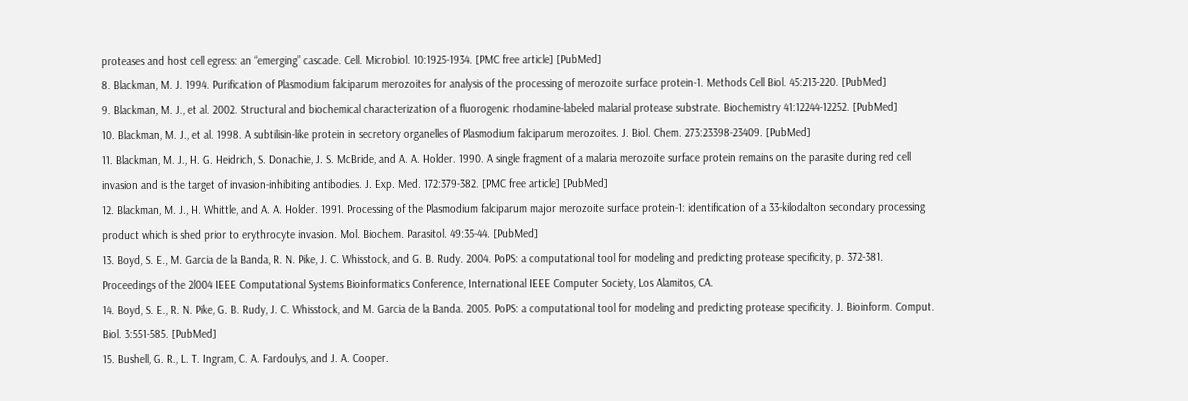proteases and host cell egress: an “emerging” cascade. Cell. Microbiol. 10:1925-1934. [PMC free article] [PubMed]
8. Blackman, M. J. 1994. Purification of Plasmodium falciparum merozoites for analysis of the processing of merozoite surface protein-1. Methods Cell Biol. 45:213-220. [PubMed]
9. Blackman, M. J., et al. 2002. Structural and biochemical characterization of a fluorogenic rhodamine-labeled malarial protease substrate. Biochemistry 41:12244-12252. [PubMed]
10. Blackman, M. J., et al. 1998. A subtilisin-like protein in secretory organelles of Plasmodium falciparum merozoites. J. Biol. Chem. 273:23398-23409. [PubMed]
11. Blackman, M. J., H. G. Heidrich, S. Donachie, J. S. McBride, and A. A. Holder. 1990. A single fragment of a malaria merozoite surface protein remains on the parasite during red cell invasion and is the target of invasion-inhibiting antibodies. J. Exp. Med. 172:379-382. [PMC free article] [PubMed]
12. Blackman, M. J., H. Whittle, and A. A. Holder. 1991. Processing of the Plasmodium falciparum major merozoite surface protein-1: identification of a 33-kilodalton secondary processing product which is shed prior to erythrocyte invasion. Mol. Biochem. Parasitol. 49:35-44. [PubMed]
13. Boyd, S. E., M. Garcia de la Banda, R. N. Pike, J. C. Whisstock, and G. B. Rudy. 2004. PoPS: a computational tool for modeling and predicting protease specificity, p. 372-381. Proceedings of the 2l004 IEEE Computational Systems Bioinformatics Conference, International IEEE Computer Society, Los Alamitos, CA.
14. Boyd, S. E., R. N. Pike, G. B. Rudy, J. C. Whisstock, and M. Garcia de la Banda. 2005. PoPS: a computational tool for modeling and predicting protease specificity. J. Bioinform. Comput. Biol. 3:551-585. [PubMed]
15. Bushell, G. R., L. T. Ingram, C. A. Fardoulys, and J. A. Cooper.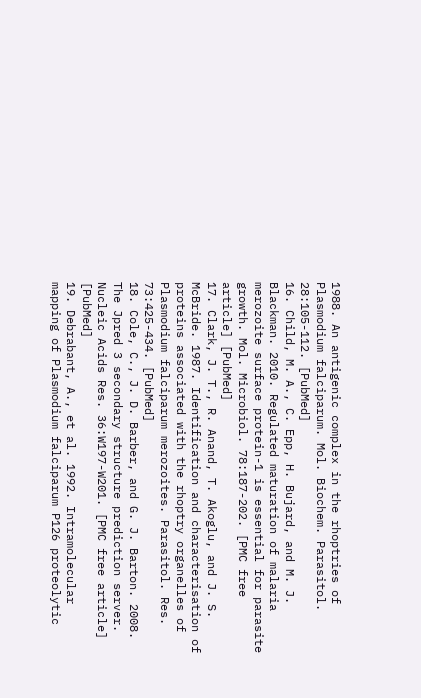1988. An antigenic complex in the rhoptries of Plasmodium falciparum. Mol. Biochem. Parasitol. 28:105-112. [PubMed]
16. Child, M. A., C. Epp, H. Bujard, and M. J. Blackman. 2010. Regulated maturation of malaria merozoite surface protein-1 is essential for parasite growth. Mol. Microbiol. 78:187-202. [PMC free article] [PubMed]
17. Clark, J. T., R. Anand, T. Akoglu, and J. S. McBride. 1987. Identification and characterisation of proteins associated with the rhoptry organelles of Plasmodium falciparum merozoites. Parasitol. Res. 73:425-434. [PubMed]
18. Cole, C., J. D. Barber, and G. J. Barton. 2008. The Jpred 3 secondary structure prediction server. Nucleic Acids Res. 36:W197-W201. [PMC free article] [PubMed]
19. Debrabant, A., et al. 1992. Intramolecular mapping of Plasmodium falciparum P126 proteolytic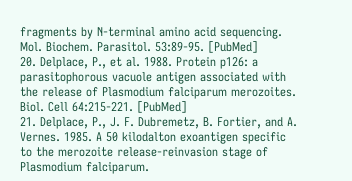fragments by N-terminal amino acid sequencing. Mol. Biochem. Parasitol. 53:89-95. [PubMed]
20. Delplace, P., et al. 1988. Protein p126: a parasitophorous vacuole antigen associated with the release of Plasmodium falciparum merozoites. Biol. Cell 64:215-221. [PubMed]
21. Delplace, P., J. F. Dubremetz, B. Fortier, and A. Vernes. 1985. A 50 kilodalton exoantigen specific to the merozoite release-reinvasion stage of Plasmodium falciparum.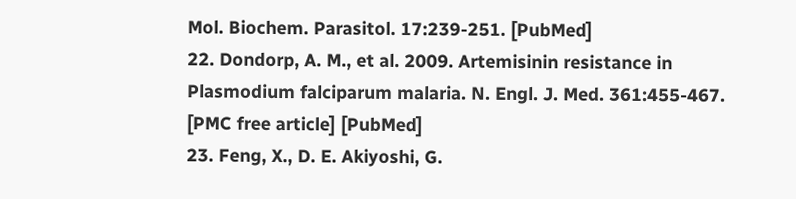Mol. Biochem. Parasitol. 17:239-251. [PubMed]
22. Dondorp, A. M., et al. 2009. Artemisinin resistance in Plasmodium falciparum malaria. N. Engl. J. Med. 361:455-467. [PMC free article] [PubMed]
23. Feng, X., D. E. Akiyoshi, G.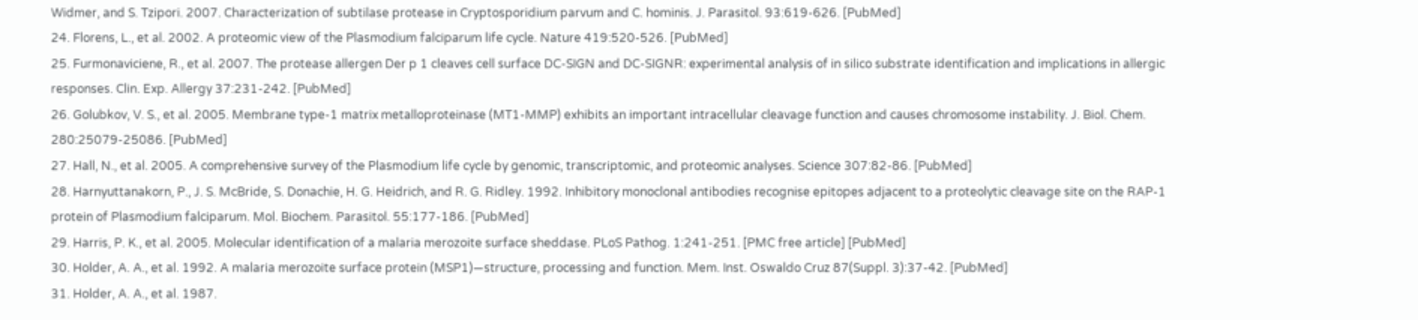Widmer, and S. Tzipori. 2007. Characterization of subtilase protease in Cryptosporidium parvum and C. hominis. J. Parasitol. 93:619-626. [PubMed]
24. Florens, L., et al. 2002. A proteomic view of the Plasmodium falciparum life cycle. Nature 419:520-526. [PubMed]
25. Furmonaviciene, R., et al. 2007. The protease allergen Der p 1 cleaves cell surface DC-SIGN and DC-SIGNR: experimental analysis of in silico substrate identification and implications in allergic responses. Clin. Exp. Allergy 37:231-242. [PubMed]
26. Golubkov, V. S., et al. 2005. Membrane type-1 matrix metalloproteinase (MT1-MMP) exhibits an important intracellular cleavage function and causes chromosome instability. J. Biol. Chem. 280:25079-25086. [PubMed]
27. Hall, N., et al. 2005. A comprehensive survey of the Plasmodium life cycle by genomic, transcriptomic, and proteomic analyses. Science 307:82-86. [PubMed]
28. Harnyuttanakorn, P., J. S. McBride, S. Donachie, H. G. Heidrich, and R. G. Ridley. 1992. Inhibitory monoclonal antibodies recognise epitopes adjacent to a proteolytic cleavage site on the RAP-1 protein of Plasmodium falciparum. Mol. Biochem. Parasitol. 55:177-186. [PubMed]
29. Harris, P. K., et al. 2005. Molecular identification of a malaria merozoite surface sheddase. PLoS Pathog. 1:241-251. [PMC free article] [PubMed]
30. Holder, A. A., et al. 1992. A malaria merozoite surface protein (MSP1)—structure, processing and function. Mem. Inst. Oswaldo Cruz 87(Suppl. 3):37-42. [PubMed]
31. Holder, A. A., et al. 1987.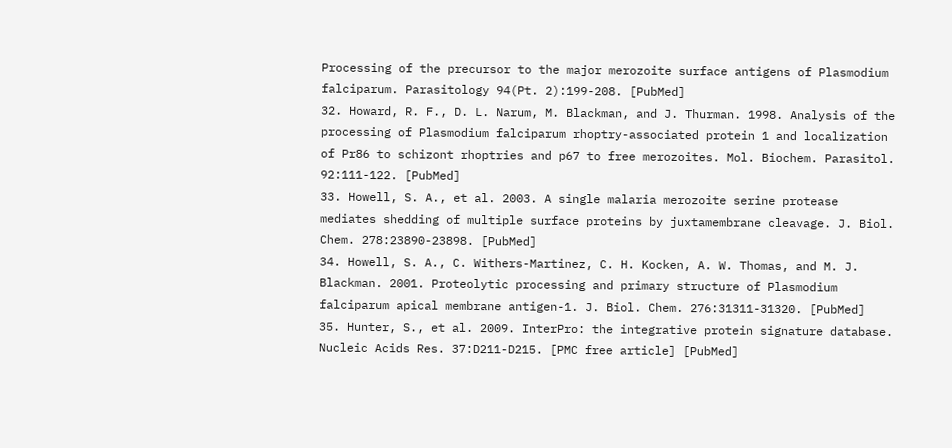Processing of the precursor to the major merozoite surface antigens of Plasmodium falciparum. Parasitology 94(Pt. 2):199-208. [PubMed]
32. Howard, R. F., D. L. Narum, M. Blackman, and J. Thurman. 1998. Analysis of the processing of Plasmodium falciparum rhoptry-associated protein 1 and localization of Pr86 to schizont rhoptries and p67 to free merozoites. Mol. Biochem. Parasitol. 92:111-122. [PubMed]
33. Howell, S. A., et al. 2003. A single malaria merozoite serine protease mediates shedding of multiple surface proteins by juxtamembrane cleavage. J. Biol. Chem. 278:23890-23898. [PubMed]
34. Howell, S. A., C. Withers-Martinez, C. H. Kocken, A. W. Thomas, and M. J. Blackman. 2001. Proteolytic processing and primary structure of Plasmodium falciparum apical membrane antigen-1. J. Biol. Chem. 276:31311-31320. [PubMed]
35. Hunter, S., et al. 2009. InterPro: the integrative protein signature database. Nucleic Acids Res. 37:D211-D215. [PMC free article] [PubMed]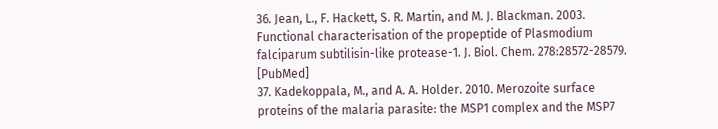36. Jean, L., F. Hackett, S. R. Martin, and M. J. Blackman. 2003. Functional characterisation of the propeptide of Plasmodium falciparum subtilisin-like protease-1. J. Biol. Chem. 278:28572-28579. [PubMed]
37. Kadekoppala, M., and A. A. Holder. 2010. Merozoite surface proteins of the malaria parasite: the MSP1 complex and the MSP7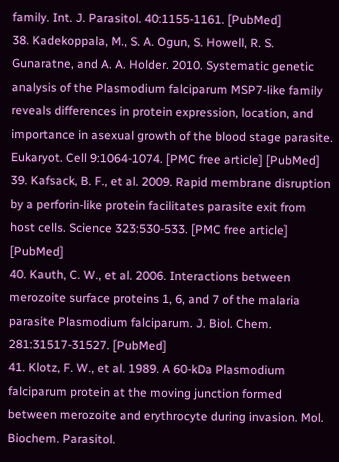family. Int. J. Parasitol. 40:1155-1161. [PubMed]
38. Kadekoppala, M., S. A. Ogun, S. Howell, R. S. Gunaratne, and A. A. Holder. 2010. Systematic genetic analysis of the Plasmodium falciparum MSP7-like family reveals differences in protein expression, location, and importance in asexual growth of the blood stage parasite. Eukaryot. Cell 9:1064-1074. [PMC free article] [PubMed]
39. Kafsack, B. F., et al. 2009. Rapid membrane disruption by a perforin-like protein facilitates parasite exit from host cells. Science 323:530-533. [PMC free article] [PubMed]
40. Kauth, C. W., et al. 2006. Interactions between merozoite surface proteins 1, 6, and 7 of the malaria parasite Plasmodium falciparum. J. Biol. Chem. 281:31517-31527. [PubMed]
41. Klotz, F. W., et al. 1989. A 60-kDa Plasmodium falciparum protein at the moving junction formed between merozoite and erythrocyte during invasion. Mol. Biochem. Parasitol.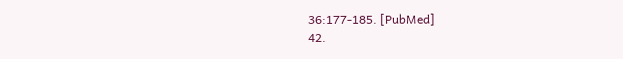36:177-185. [PubMed]
42.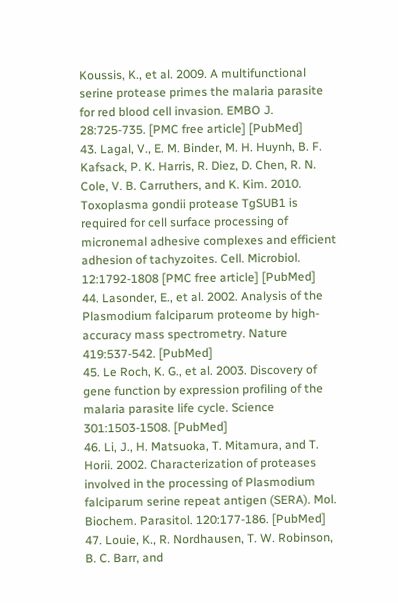Koussis, K., et al. 2009. A multifunctional serine protease primes the malaria parasite for red blood cell invasion. EMBO J. 28:725-735. [PMC free article] [PubMed]
43. Lagal, V., E. M. Binder, M. H. Huynh, B. F. Kafsack, P. K. Harris, R. Diez, D. Chen, R. N. Cole, V. B. Carruthers, and K. Kim. 2010. Toxoplasma gondii protease TgSUB1 is required for cell surface processing of micronemal adhesive complexes and efficient adhesion of tachyzoites. Cell. Microbiol. 12:1792-1808 [PMC free article] [PubMed]
44. Lasonder, E., et al. 2002. Analysis of the Plasmodium falciparum proteome by high-accuracy mass spectrometry. Nature 419:537-542. [PubMed]
45. Le Roch, K. G., et al. 2003. Discovery of gene function by expression profiling of the malaria parasite life cycle. Science 301:1503-1508. [PubMed]
46. Li, J., H. Matsuoka, T. Mitamura, and T. Horii. 2002. Characterization of proteases involved in the processing of Plasmodium falciparum serine repeat antigen (SERA). Mol. Biochem. Parasitol. 120:177-186. [PubMed]
47. Louie, K., R. Nordhausen, T. W. Robinson, B. C. Barr, and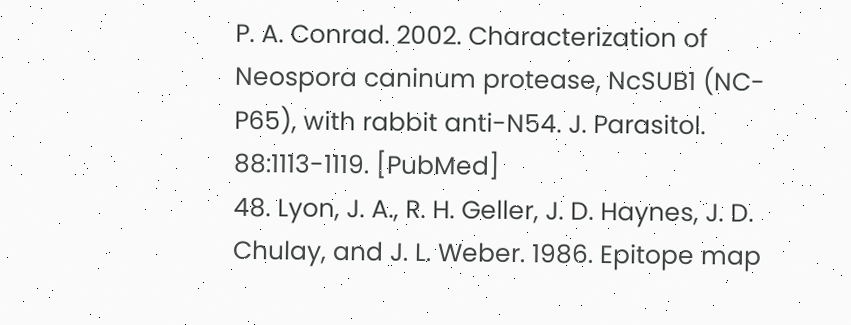P. A. Conrad. 2002. Characterization of Neospora caninum protease, NcSUB1 (NC-P65), with rabbit anti-N54. J. Parasitol. 88:1113-1119. [PubMed]
48. Lyon, J. A., R. H. Geller, J. D. Haynes, J. D. Chulay, and J. L. Weber. 1986. Epitope map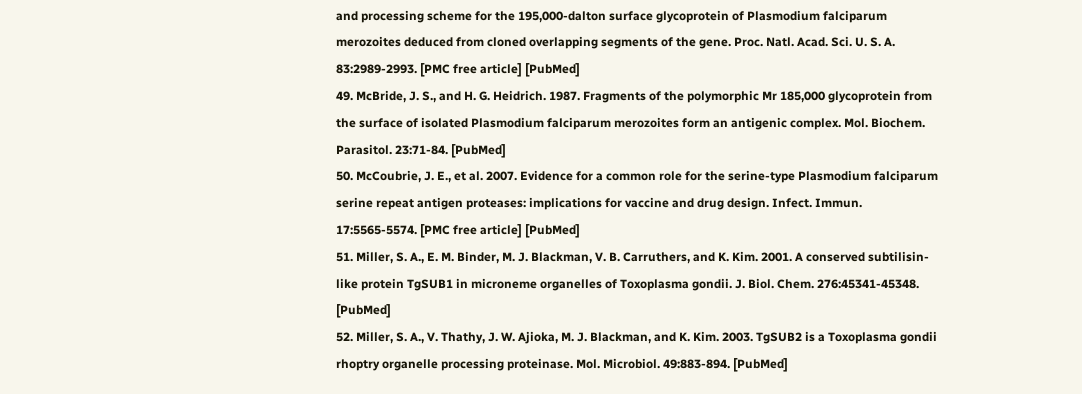and processing scheme for the 195,000-dalton surface glycoprotein of Plasmodium falciparum merozoites deduced from cloned overlapping segments of the gene. Proc. Natl. Acad. Sci. U. S. A. 83:2989-2993. [PMC free article] [PubMed]
49. McBride, J. S., and H. G. Heidrich. 1987. Fragments of the polymorphic Mr 185,000 glycoprotein from the surface of isolated Plasmodium falciparum merozoites form an antigenic complex. Mol. Biochem. Parasitol. 23:71-84. [PubMed]
50. McCoubrie, J. E., et al. 2007. Evidence for a common role for the serine-type Plasmodium falciparum serine repeat antigen proteases: implications for vaccine and drug design. Infect. Immun. 17:5565-5574. [PMC free article] [PubMed]
51. Miller, S. A., E. M. Binder, M. J. Blackman, V. B. Carruthers, and K. Kim. 2001. A conserved subtilisin-like protein TgSUB1 in microneme organelles of Toxoplasma gondii. J. Biol. Chem. 276:45341-45348. [PubMed]
52. Miller, S. A., V. Thathy, J. W. Ajioka, M. J. Blackman, and K. Kim. 2003. TgSUB2 is a Toxoplasma gondii rhoptry organelle processing proteinase. Mol. Microbiol. 49:883-894. [PubMed]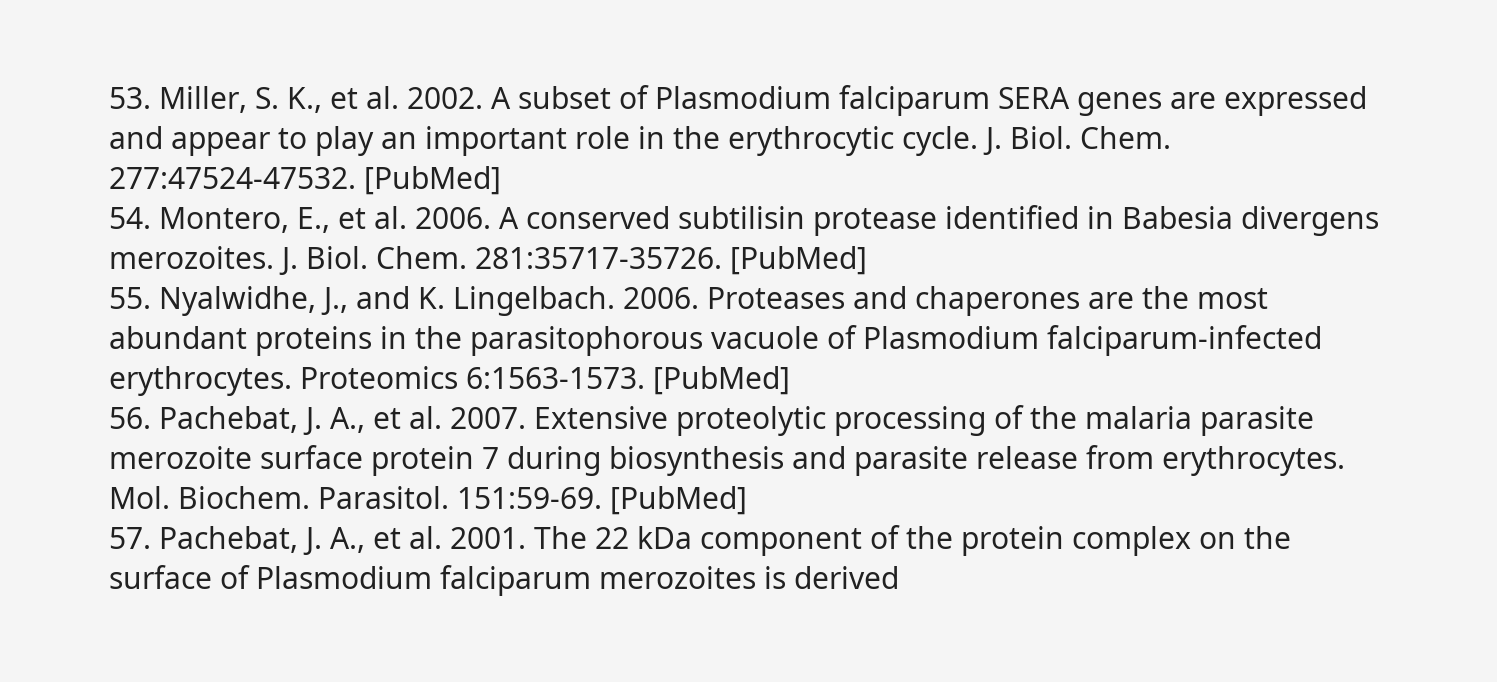53. Miller, S. K., et al. 2002. A subset of Plasmodium falciparum SERA genes are expressed and appear to play an important role in the erythrocytic cycle. J. Biol. Chem. 277:47524-47532. [PubMed]
54. Montero, E., et al. 2006. A conserved subtilisin protease identified in Babesia divergens merozoites. J. Biol. Chem. 281:35717-35726. [PubMed]
55. Nyalwidhe, J., and K. Lingelbach. 2006. Proteases and chaperones are the most abundant proteins in the parasitophorous vacuole of Plasmodium falciparum-infected erythrocytes. Proteomics 6:1563-1573. [PubMed]
56. Pachebat, J. A., et al. 2007. Extensive proteolytic processing of the malaria parasite merozoite surface protein 7 during biosynthesis and parasite release from erythrocytes. Mol. Biochem. Parasitol. 151:59-69. [PubMed]
57. Pachebat, J. A., et al. 2001. The 22 kDa component of the protein complex on the surface of Plasmodium falciparum merozoites is derived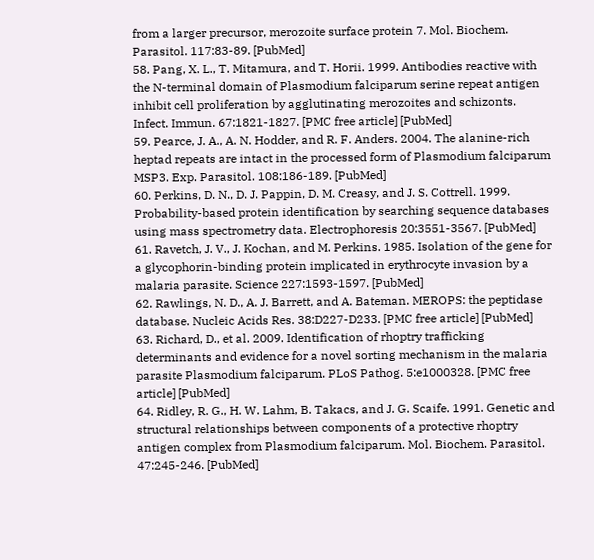from a larger precursor, merozoite surface protein 7. Mol. Biochem. Parasitol. 117:83-89. [PubMed]
58. Pang, X. L., T. Mitamura, and T. Horii. 1999. Antibodies reactive with the N-terminal domain of Plasmodium falciparum serine repeat antigen inhibit cell proliferation by agglutinating merozoites and schizonts. Infect. Immun. 67:1821-1827. [PMC free article] [PubMed]
59. Pearce, J. A., A. N. Hodder, and R. F. Anders. 2004. The alanine-rich heptad repeats are intact in the processed form of Plasmodium falciparum MSP3. Exp. Parasitol. 108:186-189. [PubMed]
60. Perkins, D. N., D. J. Pappin, D. M. Creasy, and J. S. Cottrell. 1999. Probability-based protein identification by searching sequence databases using mass spectrometry data. Electrophoresis 20:3551-3567. [PubMed]
61. Ravetch, J. V., J. Kochan, and M. Perkins. 1985. Isolation of the gene for a glycophorin-binding protein implicated in erythrocyte invasion by a malaria parasite. Science 227:1593-1597. [PubMed]
62. Rawlings, N. D., A. J. Barrett, and A. Bateman. MEROPS: the peptidase database. Nucleic Acids Res. 38:D227-D233. [PMC free article] [PubMed]
63. Richard, D., et al. 2009. Identification of rhoptry trafficking determinants and evidence for a novel sorting mechanism in the malaria parasite Plasmodium falciparum. PLoS Pathog. 5:e1000328. [PMC free article] [PubMed]
64. Ridley, R. G., H. W. Lahm, B. Takacs, and J. G. Scaife. 1991. Genetic and structural relationships between components of a protective rhoptry antigen complex from Plasmodium falciparum. Mol. Biochem. Parasitol. 47:245-246. [PubMed]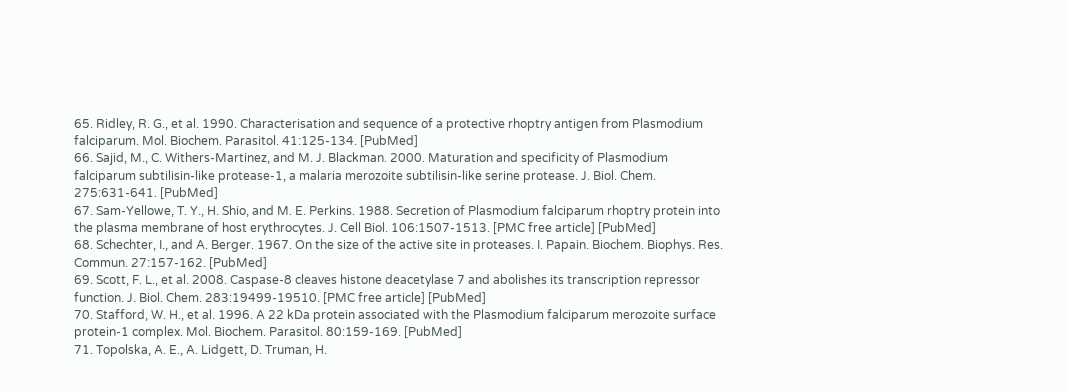65. Ridley, R. G., et al. 1990. Characterisation and sequence of a protective rhoptry antigen from Plasmodium falciparum. Mol. Biochem. Parasitol. 41:125-134. [PubMed]
66. Sajid, M., C. Withers-Martinez, and M. J. Blackman. 2000. Maturation and specificity of Plasmodium falciparum subtilisin-like protease-1, a malaria merozoite subtilisin-like serine protease. J. Biol. Chem. 275:631-641. [PubMed]
67. Sam-Yellowe, T. Y., H. Shio, and M. E. Perkins. 1988. Secretion of Plasmodium falciparum rhoptry protein into the plasma membrane of host erythrocytes. J. Cell Biol. 106:1507-1513. [PMC free article] [PubMed]
68. Schechter, I., and A. Berger. 1967. On the size of the active site in proteases. I. Papain. Biochem. Biophys. Res. Commun. 27:157-162. [PubMed]
69. Scott, F. L., et al. 2008. Caspase-8 cleaves histone deacetylase 7 and abolishes its transcription repressor function. J. Biol. Chem. 283:19499-19510. [PMC free article] [PubMed]
70. Stafford, W. H., et al. 1996. A 22 kDa protein associated with the Plasmodium falciparum merozoite surface protein-1 complex. Mol. Biochem. Parasitol. 80:159-169. [PubMed]
71. Topolska, A. E., A. Lidgett, D. Truman, H.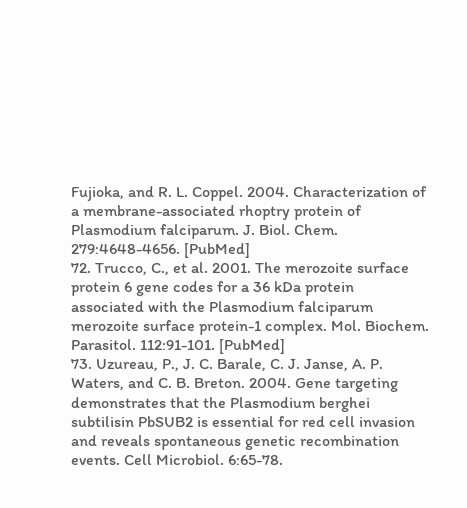Fujioka, and R. L. Coppel. 2004. Characterization of a membrane-associated rhoptry protein of Plasmodium falciparum. J. Biol. Chem. 279:4648-4656. [PubMed]
72. Trucco, C., et al. 2001. The merozoite surface protein 6 gene codes for a 36 kDa protein associated with the Plasmodium falciparum merozoite surface protein-1 complex. Mol. Biochem. Parasitol. 112:91-101. [PubMed]
73. Uzureau, P., J. C. Barale, C. J. Janse, A. P. Waters, and C. B. Breton. 2004. Gene targeting demonstrates that the Plasmodium berghei subtilisin PbSUB2 is essential for red cell invasion and reveals spontaneous genetic recombination events. Cell Microbiol. 6:65-78.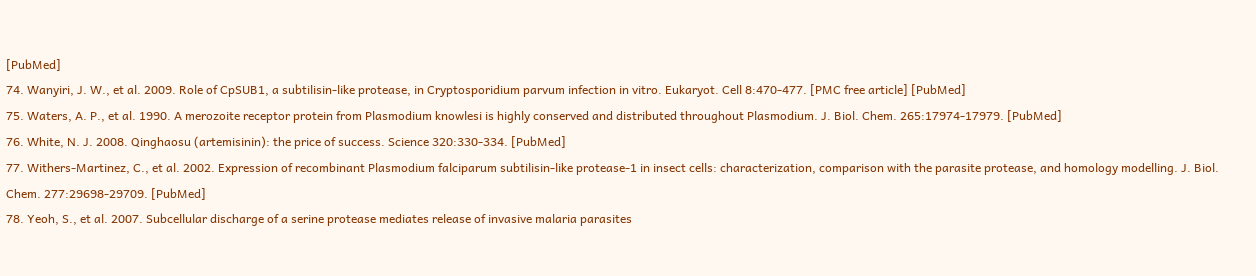[PubMed]
74. Wanyiri, J. W., et al. 2009. Role of CpSUB1, a subtilisin-like protease, in Cryptosporidium parvum infection in vitro. Eukaryot. Cell 8:470-477. [PMC free article] [PubMed]
75. Waters, A. P., et al. 1990. A merozoite receptor protein from Plasmodium knowlesi is highly conserved and distributed throughout Plasmodium. J. Biol. Chem. 265:17974-17979. [PubMed]
76. White, N. J. 2008. Qinghaosu (artemisinin): the price of success. Science 320:330-334. [PubMed]
77. Withers-Martinez, C., et al. 2002. Expression of recombinant Plasmodium falciparum subtilisin-like protease-1 in insect cells: characterization, comparison with the parasite protease, and homology modelling. J. Biol. Chem. 277:29698-29709. [PubMed]
78. Yeoh, S., et al. 2007. Subcellular discharge of a serine protease mediates release of invasive malaria parasites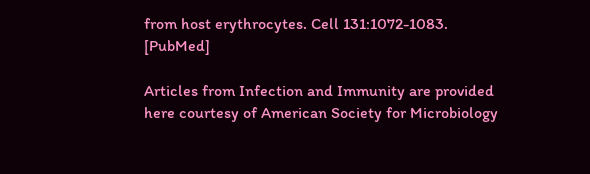from host erythrocytes. Cell 131:1072-1083. [PubMed]

Articles from Infection and Immunity are provided here courtesy of American Society for Microbiology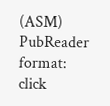(ASM)
PubReader format: click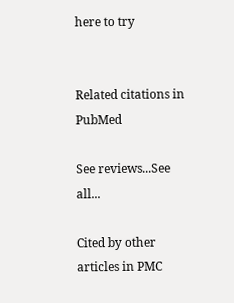here to try


Related citations in PubMed

See reviews...See all...

Cited by other articles in PMC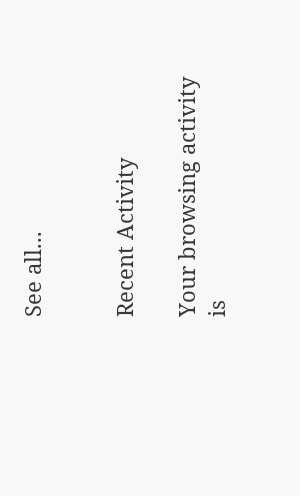See all...


Recent Activity

Your browsing activity is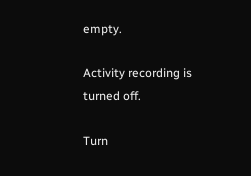empty.

Activity recording is turned off.

Turn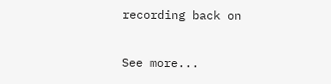recording back on

See more...